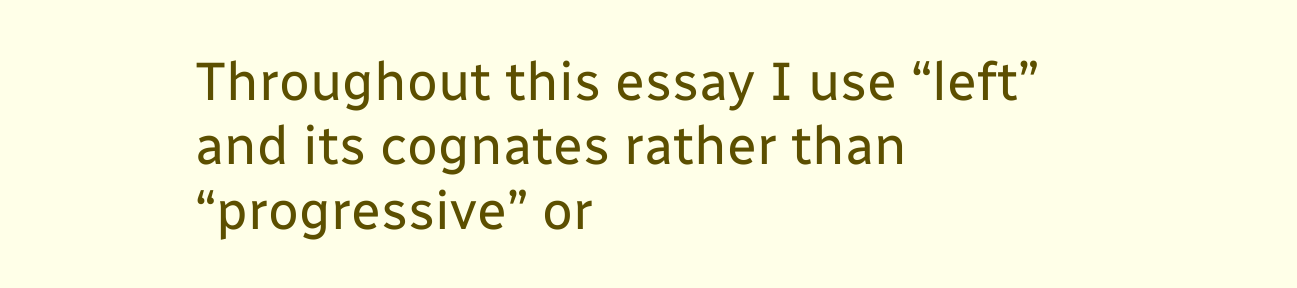Throughout this essay I use “left” and its cognates rather than “progressive” or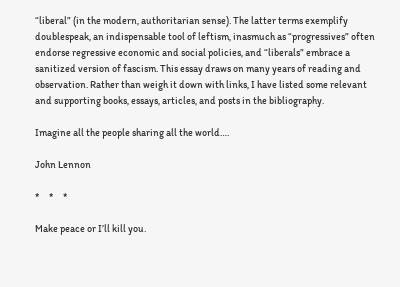“liberal” (in the modern, authoritarian sense). The latter terms exemplify doublespeak, an indispensable tool of leftism, inasmuch as “progressives” often endorse regressive economic and social policies, and “liberals” embrace a sanitized version of fascism. This essay draws on many years of reading and observation. Rather than weigh it down with links, I have listed some relevant and supporting books, essays, articles, and posts in the bibliography.

Imagine all the people sharing all the world….

John Lennon

*     *     *

Make peace or I’ll kill you.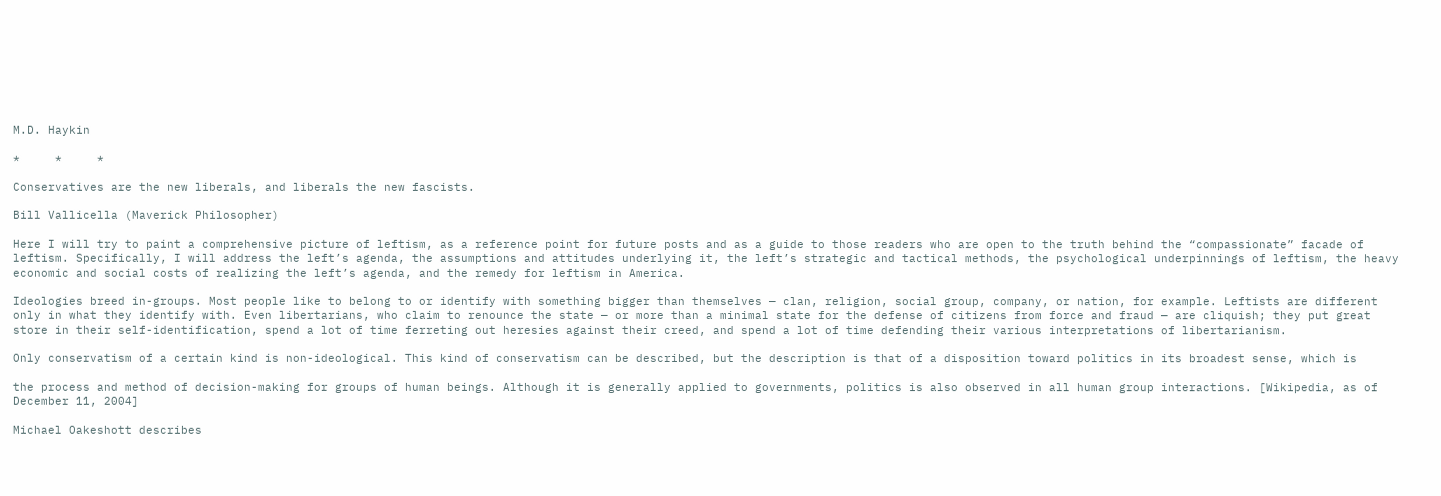M.D. Haykin

*     *     *

Conservatives are the new liberals, and liberals the new fascists.

Bill Vallicella (Maverick Philosopher)

Here I will try to paint a comprehensive picture of leftism, as a reference point for future posts and as a guide to those readers who are open to the truth behind the “compassionate” facade of leftism. Specifically, I will address the left’s agenda, the assumptions and attitudes underlying it, the left’s strategic and tactical methods, the psychological underpinnings of leftism, the heavy economic and social costs of realizing the left’s agenda, and the remedy for leftism in America.

Ideologies breed in-groups. Most people like to belong to or identify with something bigger than themselves — clan, religion, social group, company, or nation, for example. Leftists are different only in what they identify with. Even libertarians, who claim to renounce the state — or more than a minimal state for the defense of citizens from force and fraud — are cliquish; they put great store in their self-identification, spend a lot of time ferreting out heresies against their creed, and spend a lot of time defending their various interpretations of libertarianism.

Only conservatism of a certain kind is non-ideological. This kind of conservatism can be described, but the description is that of a disposition toward politics in its broadest sense, which is

the process and method of decision-making for groups of human beings. Although it is generally applied to governments, politics is also observed in all human group interactions. [Wikipedia, as of December 11, 2004]

Michael Oakeshott describes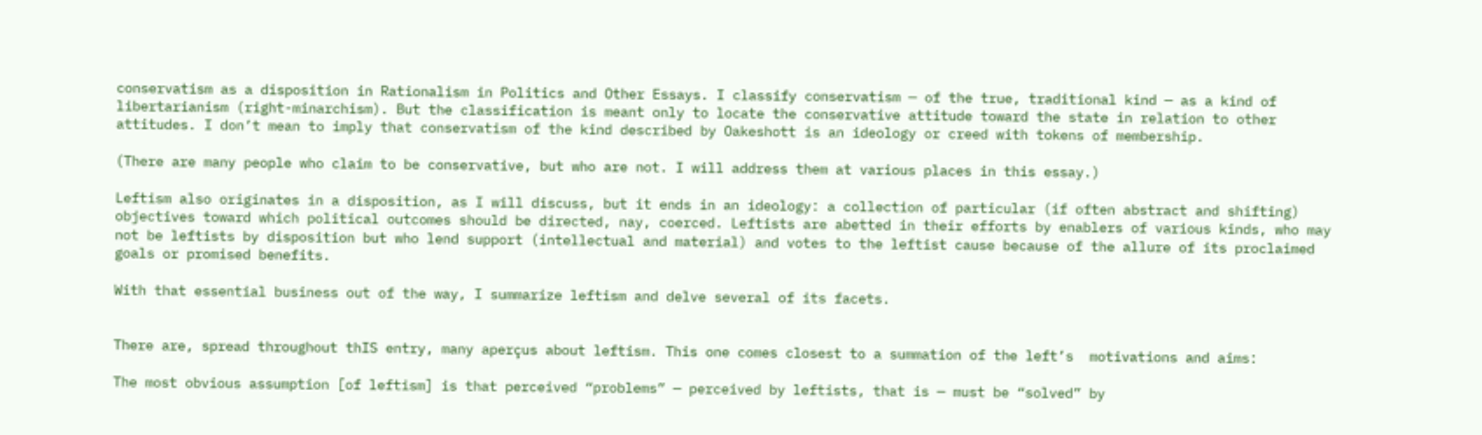conservatism as a disposition in Rationalism in Politics and Other Essays. I classify conservatism — of the true, traditional kind — as a kind of libertarianism (right-minarchism). But the classification is meant only to locate the conservative attitude toward the state in relation to other attitudes. I don’t mean to imply that conservatism of the kind described by Oakeshott is an ideology or creed with tokens of membership.

(There are many people who claim to be conservative, but who are not. I will address them at various places in this essay.)

Leftism also originates in a disposition, as I will discuss, but it ends in an ideology: a collection of particular (if often abstract and shifting) objectives toward which political outcomes should be directed, nay, coerced. Leftists are abetted in their efforts by enablers of various kinds, who may not be leftists by disposition but who lend support (intellectual and material) and votes to the leftist cause because of the allure of its proclaimed goals or promised benefits.

With that essential business out of the way, I summarize leftism and delve several of its facets.


There are, spread throughout thIS entry, many aperçus about leftism. This one comes closest to a summation of the left’s  motivations and aims:

The most obvious assumption [of leftism] is that perceived “problems” — perceived by leftists, that is — must be “solved” by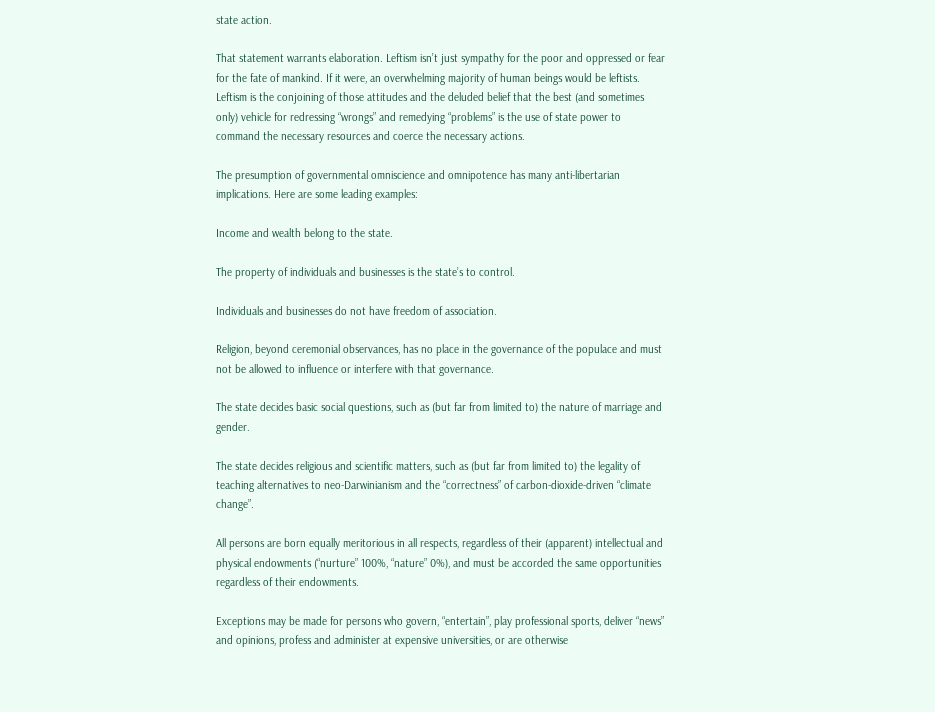state action.

That statement warrants elaboration. Leftism isn’t just sympathy for the poor and oppressed or fear for the fate of mankind. If it were, an overwhelming majority of human beings would be leftists. Leftism is the conjoining of those attitudes and the deluded belief that the best (and sometimes only) vehicle for redressing “wrongs” and remedying “problems” is the use of state power to command the necessary resources and coerce the necessary actions.

The presumption of governmental omniscience and omnipotence has many anti-libertarian implications. Here are some leading examples:

Income and wealth belong to the state.

The property of individuals and businesses is the state’s to control.

Individuals and businesses do not have freedom of association.

Religion, beyond ceremonial observances, has no place in the governance of the populace and must not be allowed to influence or interfere with that governance.

The state decides basic social questions, such as (but far from limited to) the nature of marriage and gender.

The state decides religious and scientific matters, such as (but far from limited to) the legality of teaching alternatives to neo-Darwinianism and the “correctness” of carbon-dioxide-driven “climate change”.

All persons are born equally meritorious in all respects, regardless of their (apparent) intellectual and physical endowments (“nurture” 100%, “nature” 0%), and must be accorded the same opportunities regardless of their endowments.

Exceptions may be made for persons who govern, “entertain”, play professional sports, deliver “news” and opinions, profess and administer at expensive universities, or are otherwise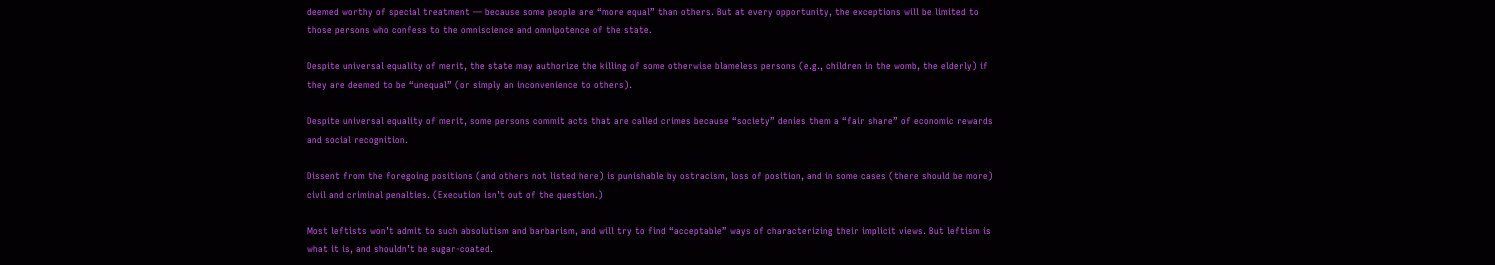deemed worthy of special treatment — because some people are “more equal” than others. But at every opportunity, the exceptions will be limited to those persons who confess to the omniscience and omnipotence of the state.

Despite universal equality of merit, the state may authorize the killing of some otherwise blameless persons (e.g., children in the womb, the elderly) if they are deemed to be “unequal” (or simply an inconvenience to others).

Despite universal equality of merit, some persons commit acts that are called crimes because “society” denies them a “fair share” of economic rewards and social recognition.

Dissent from the foregoing positions (and others not listed here) is punishable by ostracism, loss of position, and in some cases (there should be more) civil and criminal penalties. (Execution isn’t out of the question.)

Most leftists won’t admit to such absolutism and barbarism, and will try to find “acceptable” ways of characterizing their implicit views. But leftism is what it is, and shouldn’t be sugar-coated.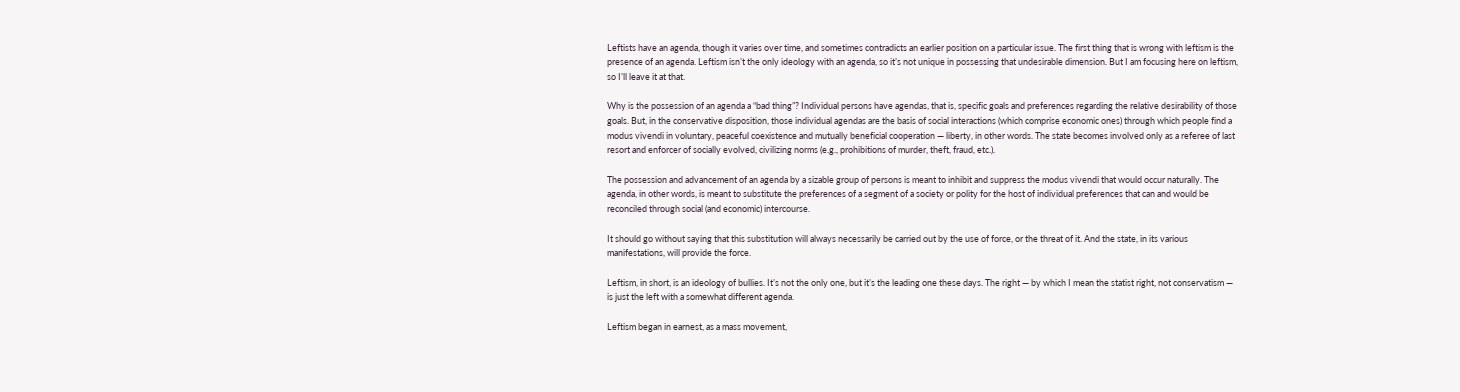Leftists have an agenda, though it varies over time, and sometimes contradicts an earlier position on a particular issue. The first thing that is wrong with leftism is the presence of an agenda. Leftism isn’t the only ideology with an agenda, so it’s not unique in possessing that undesirable dimension. But I am focusing here on leftism, so I’ll leave it at that.

Why is the possession of an agenda a “bad thing”? Individual persons have agendas, that is, specific goals and preferences regarding the relative desirability of those goals. But, in the conservative disposition, those individual agendas are the basis of social interactions (which comprise economic ones) through which people find a modus vivendi in voluntary, peaceful coexistence and mutually beneficial cooperation — liberty, in other words. The state becomes involved only as a referee of last resort and enforcer of socially evolved, civilizing norms (e.g., prohibitions of murder, theft, fraud, etc.).

The possession and advancement of an agenda by a sizable group of persons is meant to inhibit and suppress the modus vivendi that would occur naturally. The agenda, in other words, is meant to substitute the preferences of a segment of a society or polity for the host of individual preferences that can and would be reconciled through social (and economic) intercourse.

It should go without saying that this substitution will always necessarily be carried out by the use of force, or the threat of it. And the state, in its various manifestations, will provide the force.

Leftism, in short, is an ideology of bullies. It’s not the only one, but it’s the leading one these days. The right — by which I mean the statist right, not conservatism — is just the left with a somewhat different agenda.

Leftism began in earnest, as a mass movement,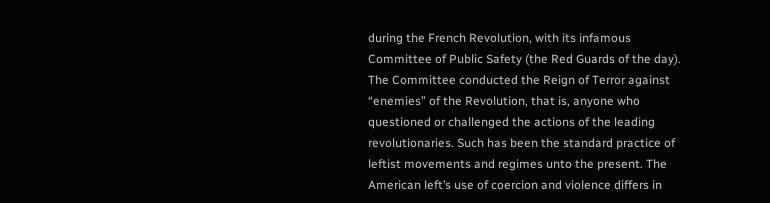during the French Revolution, with its infamous Committee of Public Safety (the Red Guards of the day). The Committee conducted the Reign of Terror against “enemies” of the Revolution, that is, anyone who questioned or challenged the actions of the leading revolutionaries. Such has been the standard practice of leftist movements and regimes unto the present. The American left’s use of coercion and violence differs in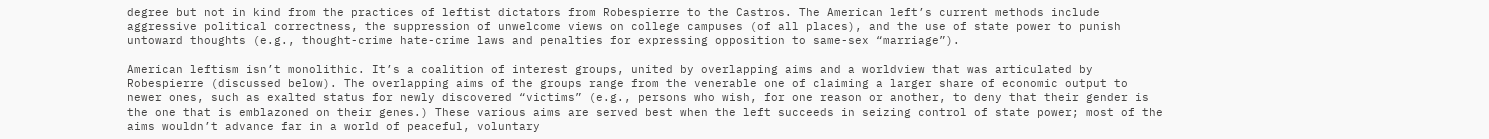degree but not in kind from the practices of leftist dictators from Robespierre to the Castros. The American left’s current methods include aggressive political correctness, the suppression of unwelcome views on college campuses (of all places), and the use of state power to punish untoward thoughts (e.g., thought-crime hate-crime laws and penalties for expressing opposition to same-sex “marriage”).

American leftism isn’t monolithic. It’s a coalition of interest groups, united by overlapping aims and a worldview that was articulated by Robespierre (discussed below). The overlapping aims of the groups range from the venerable one of claiming a larger share of economic output to newer ones, such as exalted status for newly discovered “victims” (e.g., persons who wish, for one reason or another, to deny that their gender is the one that is emblazoned on their genes.) These various aims are served best when the left succeeds in seizing control of state power; most of the aims wouldn’t advance far in a world of peaceful, voluntary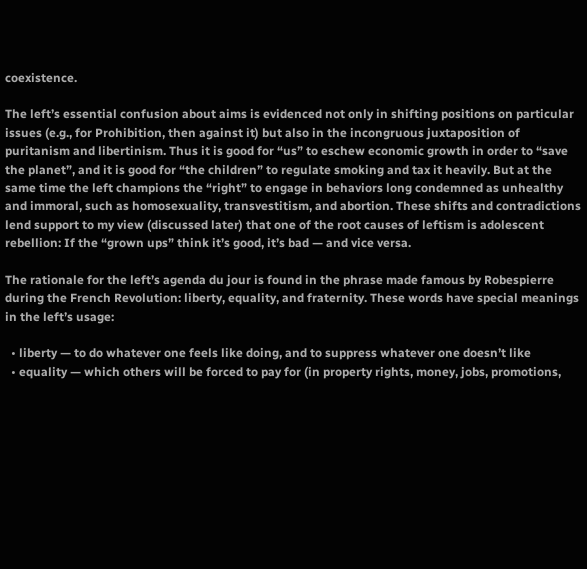coexistence.

The left’s essential confusion about aims is evidenced not only in shifting positions on particular issues (e.g., for Prohibition, then against it) but also in the incongruous juxtaposition of puritanism and libertinism. Thus it is good for “us” to eschew economic growth in order to “save the planet”, and it is good for “the children” to regulate smoking and tax it heavily. But at the same time the left champions the “right” to engage in behaviors long condemned as unhealthy and immoral, such as homosexuality, transvestitism, and abortion. These shifts and contradictions lend support to my view (discussed later) that one of the root causes of leftism is adolescent rebellion: If the “grown ups” think it’s good, it’s bad — and vice versa.

The rationale for the left’s agenda du jour is found in the phrase made famous by Robespierre during the French Revolution: liberty, equality, and fraternity. These words have special meanings in the left’s usage:

  • liberty — to do whatever one feels like doing, and to suppress whatever one doesn’t like
  • equality — which others will be forced to pay for (in property rights, money, jobs, promotions,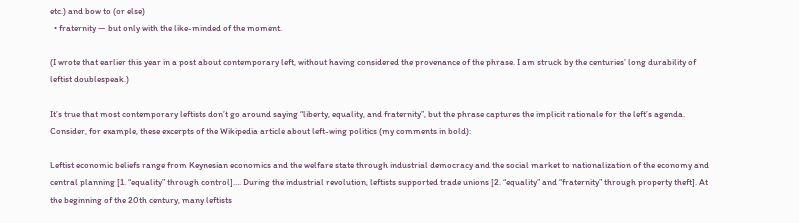etc.) and bow to (or else)
  • fraternity — but only with the like-minded of the moment.

(I wrote that earlier this year in a post about contemporary left, without having considered the provenance of the phrase. I am struck by the centuries’ long durability of leftist doublespeak.)

It’s true that most contemporary leftists don’t go around saying “liberty, equality, and fraternity”, but the phrase captures the implicit rationale for the left’s agenda. Consider, for example, these excerpts of the Wikipedia article about left-wing politics (my comments in bold):

Leftist economic beliefs range from Keynesian economics and the welfare state through industrial democracy and the social market to nationalization of the economy and central planning [1. “equality” through control]…. During the industrial revolution, leftists supported trade unions [2. “equality” and “fraternity” through property theft]. At the beginning of the 20th century, many leftists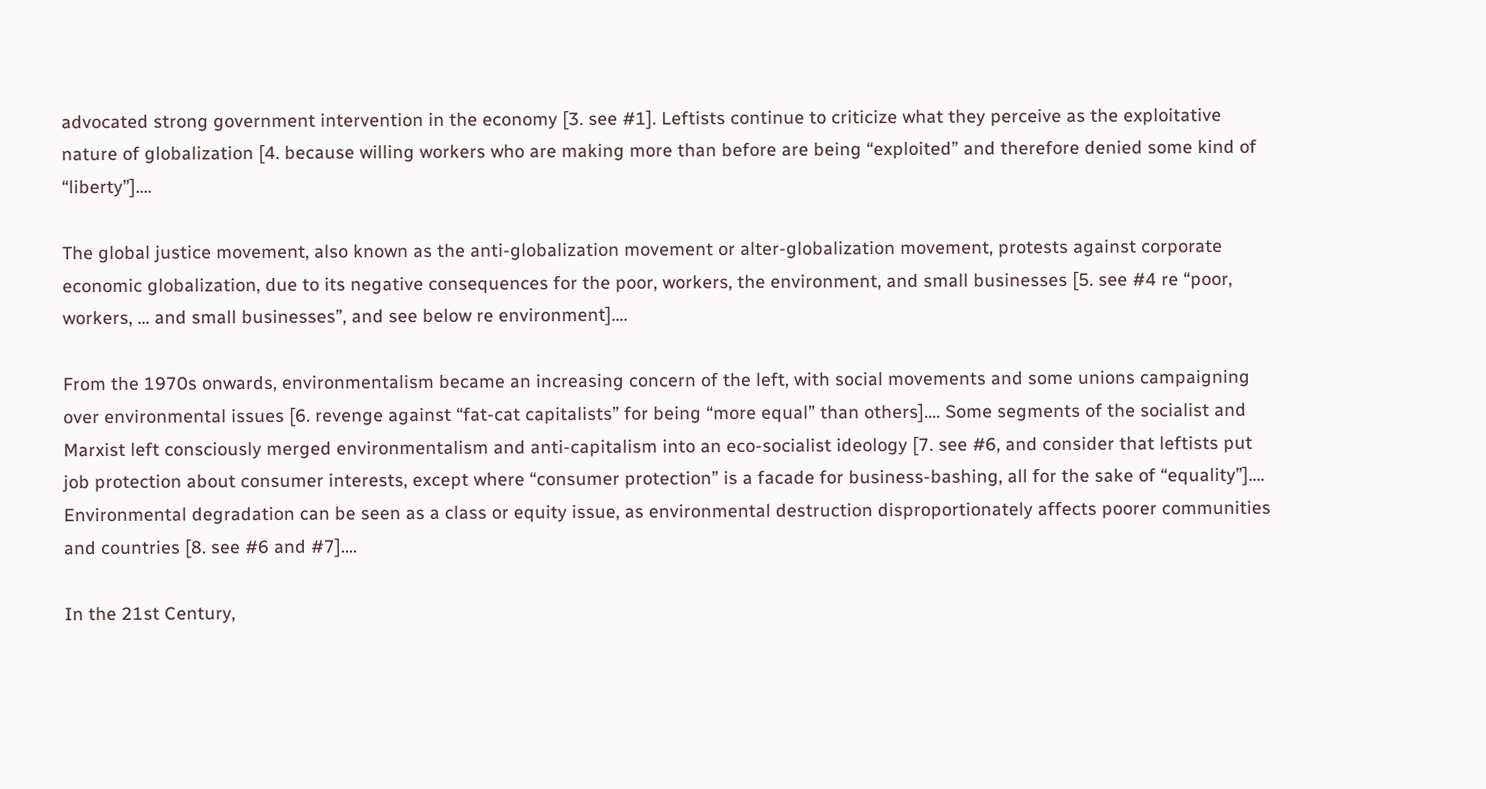advocated strong government intervention in the economy [3. see #1]. Leftists continue to criticize what they perceive as the exploitative nature of globalization [4. because willing workers who are making more than before are being “exploited” and therefore denied some kind of “liberty”]….

The global justice movement, also known as the anti-globalization movement or alter-globalization movement, protests against corporate economic globalization, due to its negative consequences for the poor, workers, the environment, and small businesses [5. see #4 re “poor, workers, … and small businesses”, and see below re environment]….

From the 1970s onwards, environmentalism became an increasing concern of the left, with social movements and some unions campaigning over environmental issues [6. revenge against “fat-cat capitalists” for being “more equal” than others]…. Some segments of the socialist and Marxist left consciously merged environmentalism and anti-capitalism into an eco-socialist ideology [7. see #6, and consider that leftists put job protection about consumer interests, except where “consumer protection” is a facade for business-bashing, all for the sake of “equality”]…. Environmental degradation can be seen as a class or equity issue, as environmental destruction disproportionately affects poorer communities and countries [8. see #6 and #7]….

In the 21st Century,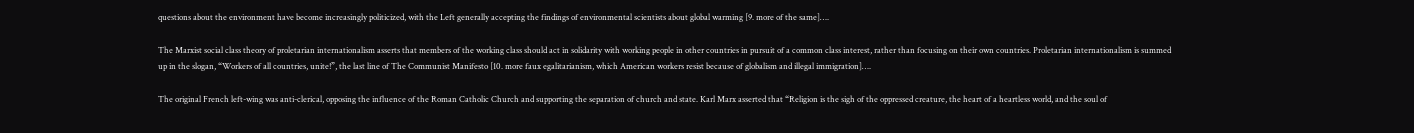questions about the environment have become increasingly politicized, with the Left generally accepting the findings of environmental scientists about global warming [9. more of the same]….

The Marxist social class theory of proletarian internationalism asserts that members of the working class should act in solidarity with working people in other countries in pursuit of a common class interest, rather than focusing on their own countries. Proletarian internationalism is summed up in the slogan, “Workers of all countries, unite!”, the last line of The Communist Manifesto [10. more faux egalitarianism, which American workers resist because of globalism and illegal immigration]….

The original French left-wing was anti-clerical, opposing the influence of the Roman Catholic Church and supporting the separation of church and state. Karl Marx asserted that “Religion is the sigh of the oppressed creature, the heart of a heartless world, and the soul of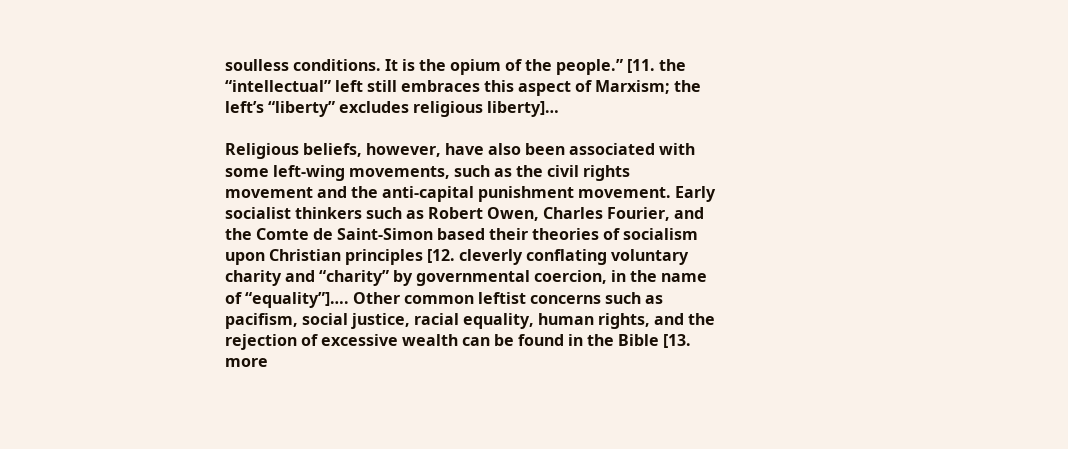soulless conditions. It is the opium of the people.” [11. the “intellectual” left still embraces this aspect of Marxism; the left’s “liberty” excludes religious liberty]…

Religious beliefs, however, have also been associated with some left-wing movements, such as the civil rights movement and the anti-capital punishment movement. Early socialist thinkers such as Robert Owen, Charles Fourier, and the Comte de Saint-Simon based their theories of socialism upon Christian principles [12. cleverly conflating voluntary charity and “charity” by governmental coercion, in the name of “equality”]…. Other common leftist concerns such as pacifism, social justice, racial equality, human rights, and the rejection of excessive wealth can be found in the Bible [13. more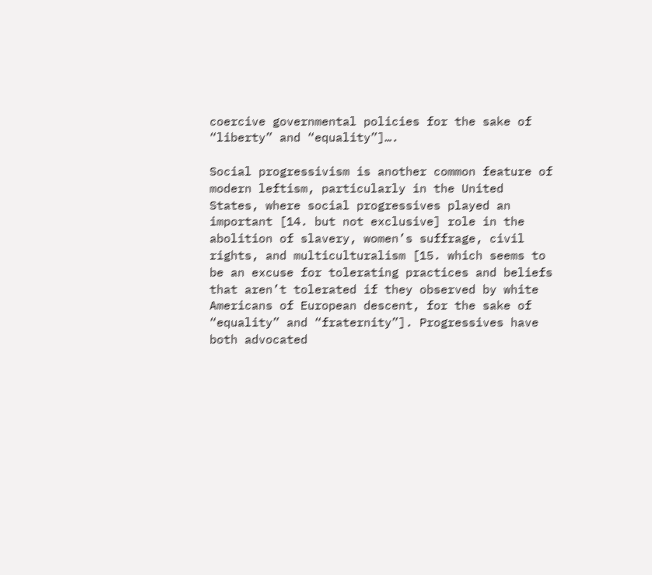coercive governmental policies for the sake of “liberty” and “equality”]….

Social progressivism is another common feature of modern leftism, particularly in the United States, where social progressives played an important [14. but not exclusive] role in the abolition of slavery, women’s suffrage, civil rights, and multiculturalism [15. which seems to be an excuse for tolerating practices and beliefs that aren’t tolerated if they observed by white Americans of European descent, for the sake of “equality” and “fraternity”]. Progressives have both advocated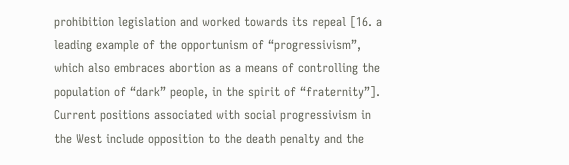prohibition legislation and worked towards its repeal [16. a leading example of the opportunism of “progressivism”, which also embraces abortion as a means of controlling the population of “dark” people, in the spirit of “fraternity”]. Current positions associated with social progressivism in the West include opposition to the death penalty and the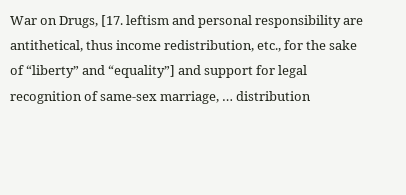War on Drugs, [17. leftism and personal responsibility are antithetical, thus income redistribution, etc., for the sake of “liberty” and “equality”] and support for legal recognition of same-sex marriage, … distribution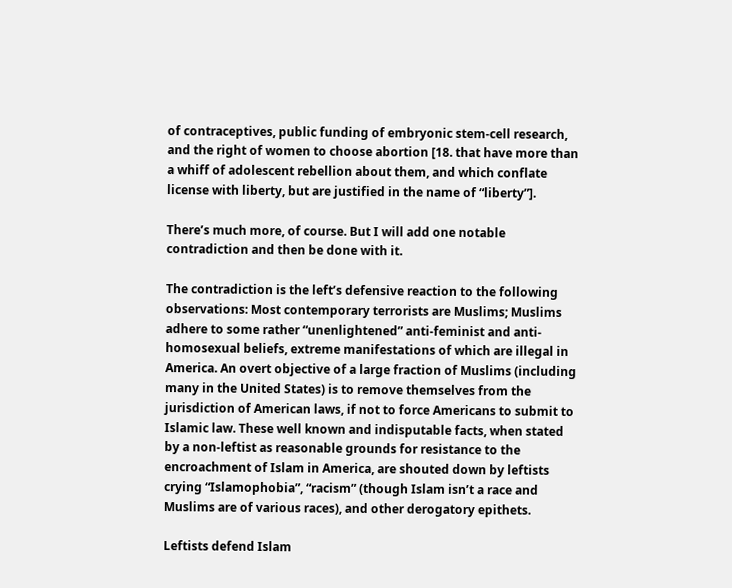of contraceptives, public funding of embryonic stem-cell research, and the right of women to choose abortion [18. that have more than a whiff of adolescent rebellion about them, and which conflate license with liberty, but are justified in the name of “liberty”].

There’s much more, of course. But I will add one notable contradiction and then be done with it.

The contradiction is the left’s defensive reaction to the following observations: Most contemporary terrorists are Muslims; Muslims adhere to some rather “unenlightened” anti-feminist and anti-homosexual beliefs, extreme manifestations of which are illegal in America. An overt objective of a large fraction of Muslims (including many in the United States) is to remove themselves from the jurisdiction of American laws, if not to force Americans to submit to Islamic law. These well known and indisputable facts, when stated by a non-leftist as reasonable grounds for resistance to the encroachment of Islam in America, are shouted down by leftists crying “Islamophobia”, “racism” (though Islam isn’t a race and Muslims are of various races), and other derogatory epithets.

Leftists defend Islam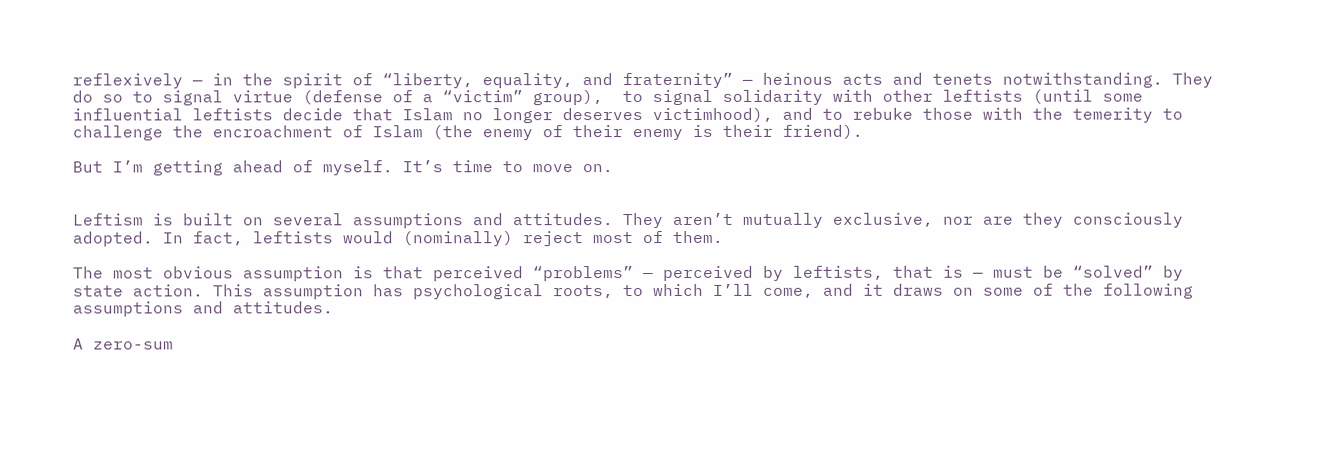reflexively — in the spirit of “liberty, equality, and fraternity” — heinous acts and tenets notwithstanding. They do so to signal virtue (defense of a “victim” group),  to signal solidarity with other leftists (until some influential leftists decide that Islam no longer deserves victimhood), and to rebuke those with the temerity to challenge the encroachment of Islam (the enemy of their enemy is their friend).

But I’m getting ahead of myself. It’s time to move on.


Leftism is built on several assumptions and attitudes. They aren’t mutually exclusive, nor are they consciously adopted. In fact, leftists would (nominally) reject most of them.

The most obvious assumption is that perceived “problems” — perceived by leftists, that is — must be “solved” by state action. This assumption has psychological roots, to which I’ll come, and it draws on some of the following assumptions and attitudes.

A zero-sum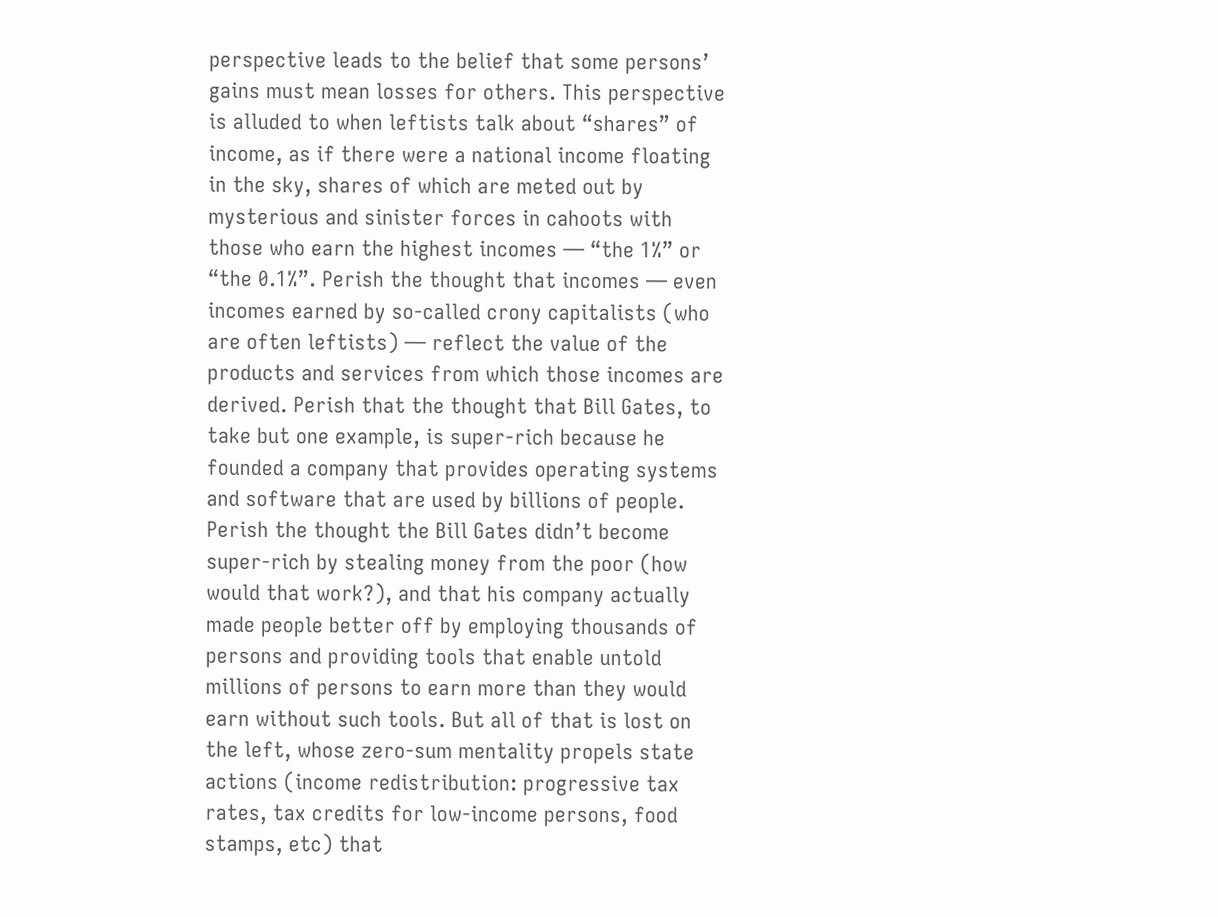perspective leads to the belief that some persons’ gains must mean losses for others. This perspective is alluded to when leftists talk about “shares” of income, as if there were a national income floating in the sky, shares of which are meted out by mysterious and sinister forces in cahoots with those who earn the highest incomes — “the 1%” or “the 0.1%”. Perish the thought that incomes — even incomes earned by so-called crony capitalists (who are often leftists) — reflect the value of the products and services from which those incomes are derived. Perish that the thought that Bill Gates, to take but one example, is super-rich because he founded a company that provides operating systems and software that are used by billions of people. Perish the thought the Bill Gates didn’t become super-rich by stealing money from the poor (how would that work?), and that his company actually made people better off by employing thousands of persons and providing tools that enable untold millions of persons to earn more than they would earn without such tools. But all of that is lost on the left, whose zero-sum mentality propels state actions (income redistribution: progressive tax rates, tax credits for low-income persons, food stamps, etc) that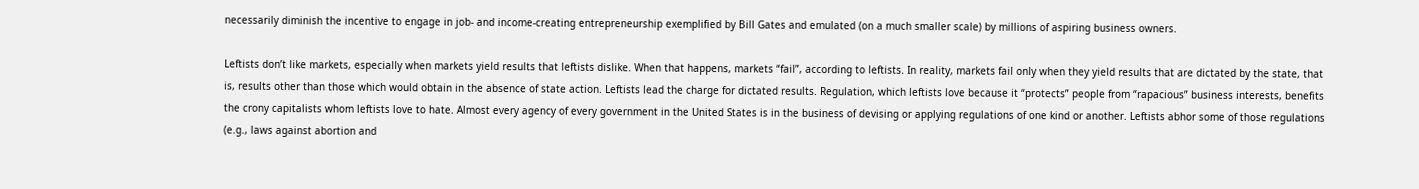necessarily diminish the incentive to engage in job- and income-creating entrepreneurship exemplified by Bill Gates and emulated (on a much smaller scale) by millions of aspiring business owners.

Leftists don’t like markets, especially when markets yield results that leftists dislike. When that happens, markets “fail”, according to leftists. In reality, markets fail only when they yield results that are dictated by the state, that is, results other than those which would obtain in the absence of state action. Leftists lead the charge for dictated results. Regulation, which leftists love because it “protects” people from “rapacious” business interests, benefits the crony capitalists whom leftists love to hate. Almost every agency of every government in the United States is in the business of devising or applying regulations of one kind or another. Leftists abhor some of those regulations (e.g., laws against abortion and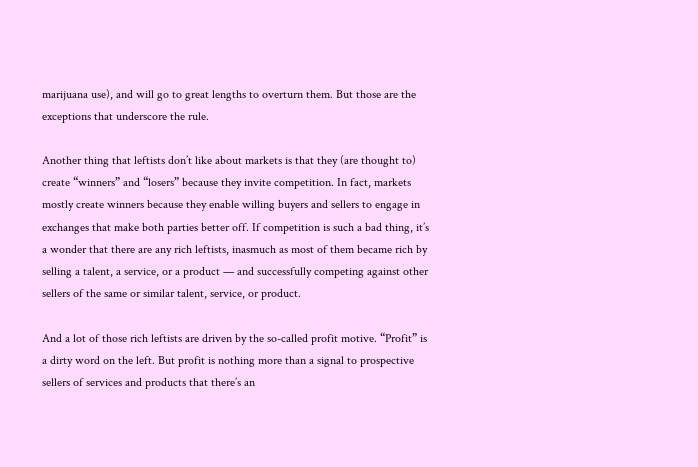marijuana use), and will go to great lengths to overturn them. But those are the exceptions that underscore the rule.

Another thing that leftists don’t like about markets is that they (are thought to) create “winners” and “losers” because they invite competition. In fact, markets mostly create winners because they enable willing buyers and sellers to engage in exchanges that make both parties better off. If competition is such a bad thing, it’s a wonder that there are any rich leftists, inasmuch as most of them became rich by selling a talent, a service, or a product — and successfully competing against other sellers of the same or similar talent, service, or product.

And a lot of those rich leftists are driven by the so-called profit motive. “Profit” is a dirty word on the left. But profit is nothing more than a signal to prospective sellers of services and products that there’s an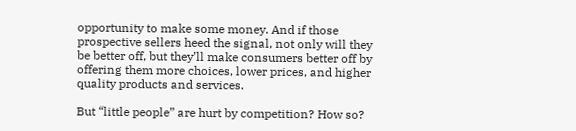opportunity to make some money. And if those prospective sellers heed the signal, not only will they be better off, but they’ll make consumers better off by offering them more choices, lower prices, and higher quality products and services.

But “little people” are hurt by competition? How so?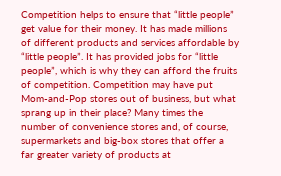Competition helps to ensure that “little people” get value for their money. It has made millions of different products and services affordable by “little people”. It has provided jobs for “little people”, which is why they can afford the fruits of competition. Competition may have put Mom-and-Pop stores out of business, but what sprang up in their place? Many times the number of convenience stores and, of course, supermarkets and big-box stores that offer a far greater variety of products at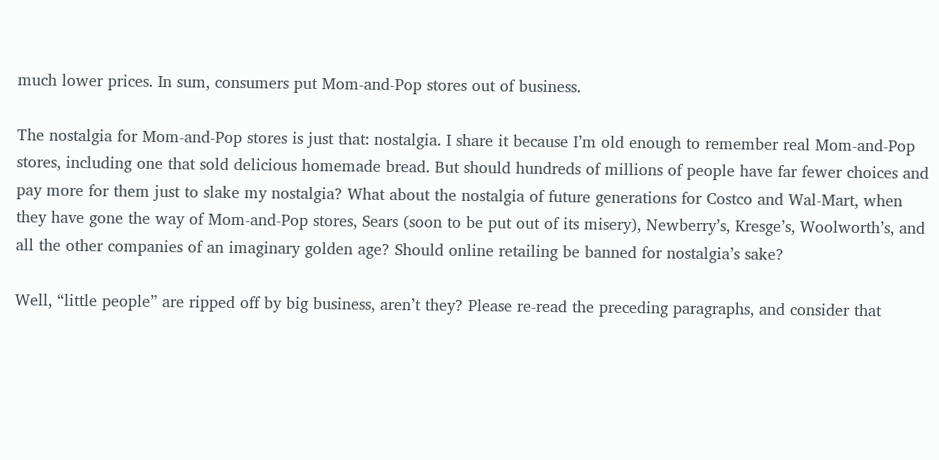much lower prices. In sum, consumers put Mom-and-Pop stores out of business.

The nostalgia for Mom-and-Pop stores is just that: nostalgia. I share it because I’m old enough to remember real Mom-and-Pop stores, including one that sold delicious homemade bread. But should hundreds of millions of people have far fewer choices and pay more for them just to slake my nostalgia? What about the nostalgia of future generations for Costco and Wal-Mart, when they have gone the way of Mom-and-Pop stores, Sears (soon to be put out of its misery), Newberry’s, Kresge’s, Woolworth’s, and all the other companies of an imaginary golden age? Should online retailing be banned for nostalgia’s sake?

Well, “little people” are ripped off by big business, aren’t they? Please re-read the preceding paragraphs, and consider that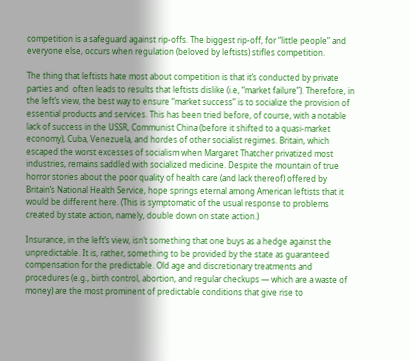competition is a safeguard against rip-offs. The biggest rip-off, for “little people” and everyone else, occurs when regulation (beloved by leftists) stifles competition.

The thing that leftists hate most about competition is that it’s conducted by private parties and  often leads to results that leftists dislike (i.e, “market failure”). Therefore, in the left’s view, the best way to ensure “market success” is to socialize the provision of essential products and services. This has been tried before, of course, with a notable lack of success in the USSR, Communist China (before it shifted to a quasi-market economy), Cuba, Venezuela, and hordes of other socialist regimes. Britain, which escaped the worst excesses of socialism when Margaret Thatcher privatized most industries, remains saddled with socialized medicine. Despite the mountain of true horror stories about the poor quality of health care (and lack thereof) offered by Britain’s National Health Service, hope springs eternal among American leftists that it would be different here. (This is symptomatic of the usual response to problems created by state action, namely, double down on state action.)

Insurance, in the left’s view, isn’t something that one buys as a hedge against the unpredictable. It is, rather, something to be provided by the state as guaranteed compensation for the predictable. Old age and discretionary treatments and procedures (e.g., birth control, abortion, and regular checkups — which are a waste of money) are the most prominent of predictable conditions that give rise to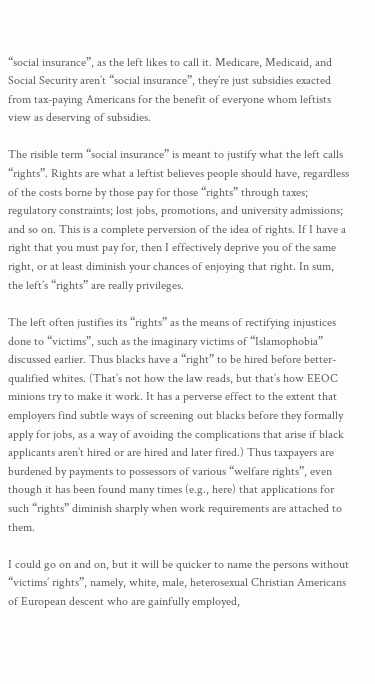“social insurance”, as the left likes to call it. Medicare, Medicaid, and Social Security aren’t “social insurance”, they’re just subsidies exacted from tax-paying Americans for the benefit of everyone whom leftists view as deserving of subsidies.

The risible term “social insurance” is meant to justify what the left calls “rights”. Rights are what a leftist believes people should have, regardless of the costs borne by those pay for those “rights” through taxes; regulatory constraints; lost jobs, promotions, and university admissions; and so on. This is a complete perversion of the idea of rights. If I have a right that you must pay for, then I effectively deprive you of the same right, or at least diminish your chances of enjoying that right. In sum, the left’s “rights” are really privileges.

The left often justifies its “rights” as the means of rectifying injustices done to “victims”, such as the imaginary victims of “Islamophobia” discussed earlier. Thus blacks have a “right” to be hired before better-qualified whites. (That’s not how the law reads, but that’s how EEOC minions try to make it work. It has a perverse effect to the extent that employers find subtle ways of screening out blacks before they formally apply for jobs, as a way of avoiding the complications that arise if black applicants aren’t hired or are hired and later fired.) Thus taxpayers are burdened by payments to possessors of various “welfare rights”, even though it has been found many times (e.g., here) that applications for such “rights” diminish sharply when work requirements are attached to them.

I could go on and on, but it will be quicker to name the persons without “victims’ rights”, namely, white, male, heterosexual Christian Americans of European descent who are gainfully employed,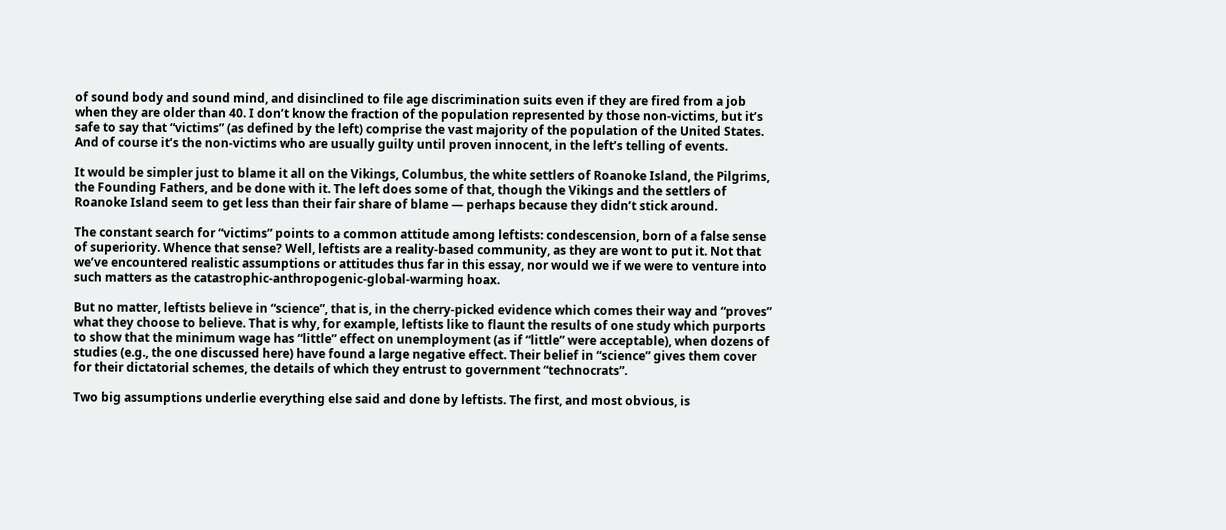of sound body and sound mind, and disinclined to file age discrimination suits even if they are fired from a job when they are older than 40. I don’t know the fraction of the population represented by those non-victims, but it’s safe to say that “victims” (as defined by the left) comprise the vast majority of the population of the United States. And of course it’s the non-victims who are usually guilty until proven innocent, in the left’s telling of events.

It would be simpler just to blame it all on the Vikings, Columbus, the white settlers of Roanoke Island, the Pilgrims, the Founding Fathers, and be done with it. The left does some of that, though the Vikings and the settlers of Roanoke Island seem to get less than their fair share of blame — perhaps because they didn’t stick around.

The constant search for “victims” points to a common attitude among leftists: condescension, born of a false sense of superiority. Whence that sense? Well, leftists are a reality-based community, as they are wont to put it. Not that we’ve encountered realistic assumptions or attitudes thus far in this essay, nor would we if we were to venture into such matters as the catastrophic-anthropogenic-global-warming hoax.

But no matter, leftists believe in “science”, that is, in the cherry-picked evidence which comes their way and “proves” what they choose to believe. That is why, for example, leftists like to flaunt the results of one study which purports to show that the minimum wage has “little” effect on unemployment (as if “little” were acceptable), when dozens of studies (e.g., the one discussed here) have found a large negative effect. Their belief in “science” gives them cover for their dictatorial schemes, the details of which they entrust to government “technocrats”.

Two big assumptions underlie everything else said and done by leftists. The first, and most obvious, is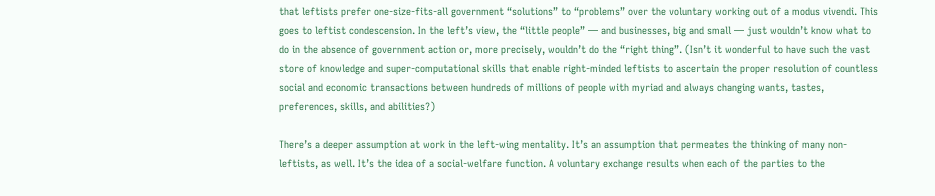that leftists prefer one-size-fits-all government “solutions” to “problems” over the voluntary working out of a modus vivendi. This goes to leftist condescension. In the left’s view, the “little people” — and businesses, big and small — just wouldn’t know what to do in the absence of government action or, more precisely, wouldn’t do the “right thing”. (Isn’t it wonderful to have such the vast store of knowledge and super-computational skills that enable right-minded leftists to ascertain the proper resolution of countless social and economic transactions between hundreds of millions of people with myriad and always changing wants, tastes, preferences, skills, and abilities?)

There’s a deeper assumption at work in the left-wing mentality. It’s an assumption that permeates the thinking of many non-leftists, as well. It’s the idea of a social-welfare function. A voluntary exchange results when each of the parties to the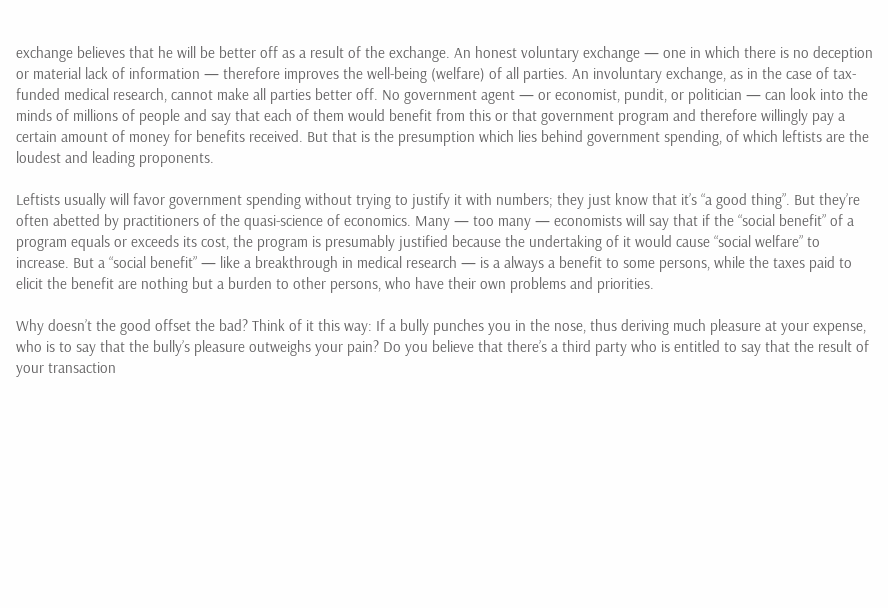exchange believes that he will be better off as a result of the exchange. An honest voluntary exchange — one in which there is no deception or material lack of information — therefore improves the well-being (welfare) of all parties. An involuntary exchange, as in the case of tax-funded medical research, cannot make all parties better off. No government agent — or economist, pundit, or politician — can look into the minds of millions of people and say that each of them would benefit from this or that government program and therefore willingly pay a certain amount of money for benefits received. But that is the presumption which lies behind government spending, of which leftists are the loudest and leading proponents.

Leftists usually will favor government spending without trying to justify it with numbers; they just know that it’s “a good thing”. But they’re often abetted by practitioners of the quasi-science of economics. Many — too many — economists will say that if the “social benefit” of a program equals or exceeds its cost, the program is presumably justified because the undertaking of it would cause “social welfare” to increase. But a “social benefit” — like a breakthrough in medical research — is a always a benefit to some persons, while the taxes paid to elicit the benefit are nothing but a burden to other persons, who have their own problems and priorities.

Why doesn’t the good offset the bad? Think of it this way: If a bully punches you in the nose, thus deriving much pleasure at your expense, who is to say that the bully’s pleasure outweighs your pain? Do you believe that there’s a third party who is entitled to say that the result of your transaction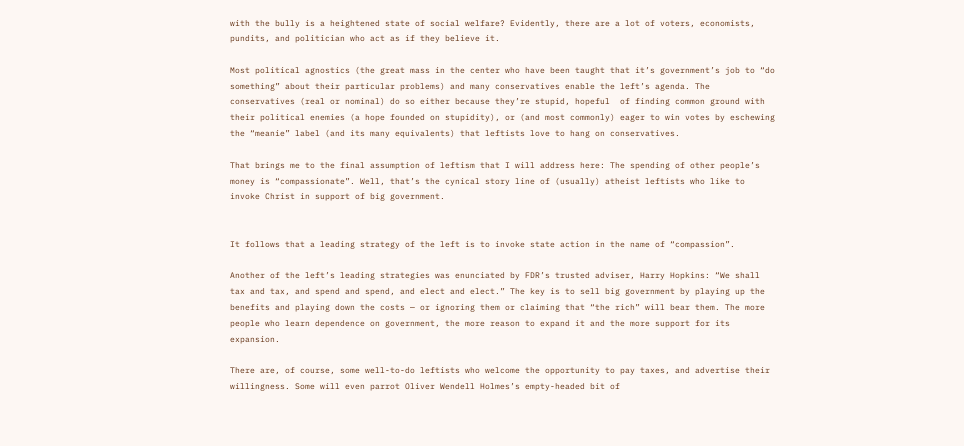with the bully is a heightened state of social welfare? Evidently, there are a lot of voters, economists, pundits, and politician who act as if they believe it.

Most political agnostics (the great mass in the center who have been taught that it’s government’s job to “do something” about their particular problems) and many conservatives enable the left’s agenda. The conservatives (real or nominal) do so either because they’re stupid, hopeful  of finding common ground with their political enemies (a hope founded on stupidity), or (and most commonly) eager to win votes by eschewing the “meanie” label (and its many equivalents) that leftists love to hang on conservatives.

That brings me to the final assumption of leftism that I will address here: The spending of other people’s money is “compassionate”. Well, that’s the cynical story line of (usually) atheist leftists who like to invoke Christ in support of big government.


It follows that a leading strategy of the left is to invoke state action in the name of “compassion”.

Another of the left’s leading strategies was enunciated by FDR’s trusted adviser, Harry Hopkins: “We shall tax and tax, and spend and spend, and elect and elect.” The key is to sell big government by playing up the benefits and playing down the costs — or ignoring them or claiming that “the rich” will bear them. The more people who learn dependence on government, the more reason to expand it and the more support for its expansion.

There are, of course, some well-to-do leftists who welcome the opportunity to pay taxes, and advertise their willingness. Some will even parrot Oliver Wendell Holmes’s empty-headed bit of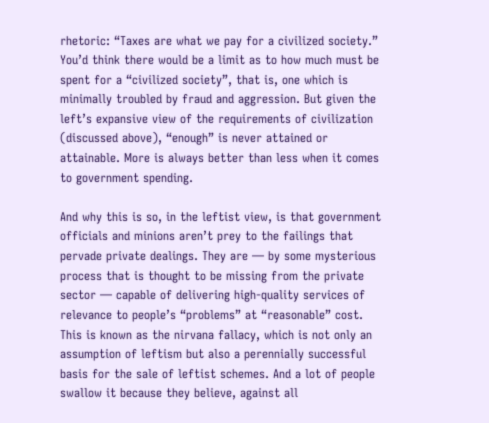rhetoric: “Taxes are what we pay for a civilized society.” You’d think there would be a limit as to how much must be spent for a “civilized society”, that is, one which is minimally troubled by fraud and aggression. But given the left’s expansive view of the requirements of civilization (discussed above), “enough” is never attained or attainable. More is always better than less when it comes to government spending.

And why this is so, in the leftist view, is that government officials and minions aren’t prey to the failings that pervade private dealings. They are — by some mysterious process that is thought to be missing from the private sector — capable of delivering high-quality services of relevance to people’s “problems” at “reasonable” cost. This is known as the nirvana fallacy, which is not only an assumption of leftism but also a perennially successful basis for the sale of leftist schemes. And a lot of people swallow it because they believe, against all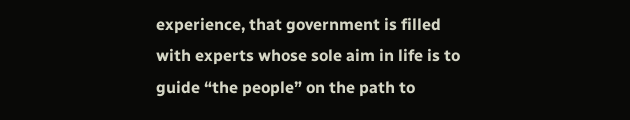experience, that government is filled with experts whose sole aim in life is to guide “the people” on the path to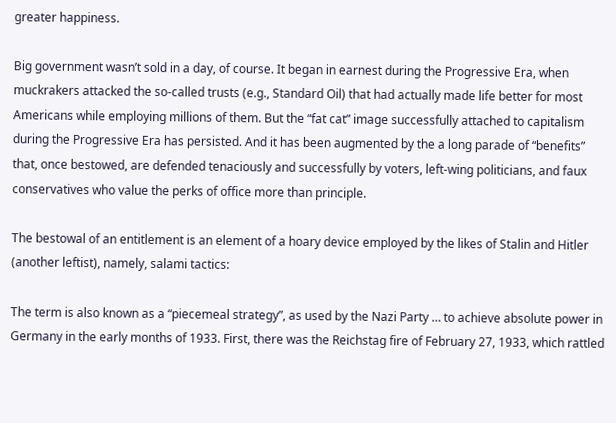greater happiness.

Big government wasn’t sold in a day, of course. It began in earnest during the Progressive Era, when muckrakers attacked the so-called trusts (e.g., Standard Oil) that had actually made life better for most Americans while employing millions of them. But the “fat cat” image successfully attached to capitalism during the Progressive Era has persisted. And it has been augmented by the a long parade of “benefits” that, once bestowed, are defended tenaciously and successfully by voters, left-wing politicians, and faux conservatives who value the perks of office more than principle.

The bestowal of an entitlement is an element of a hoary device employed by the likes of Stalin and Hitler (another leftist), namely, salami tactics:

The term is also known as a “piecemeal strategy”, as used by the Nazi Party … to achieve absolute power in Germany in the early months of 1933. First, there was the Reichstag fire of February 27, 1933, which rattled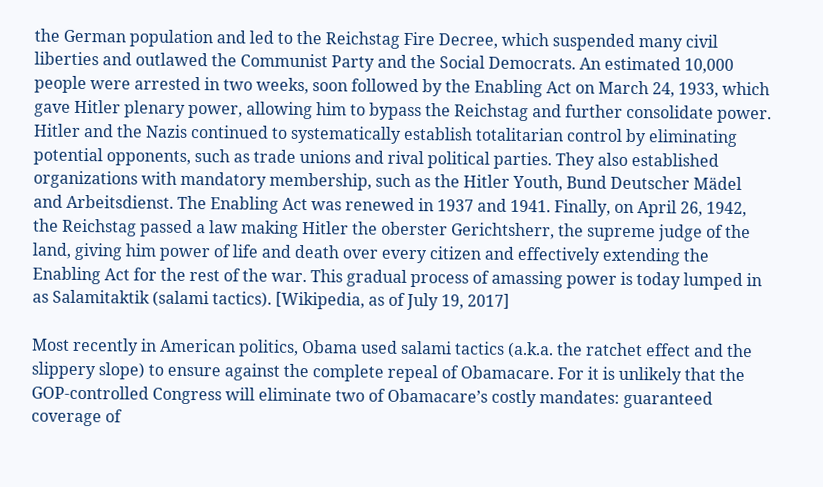the German population and led to the Reichstag Fire Decree, which suspended many civil liberties and outlawed the Communist Party and the Social Democrats. An estimated 10,000 people were arrested in two weeks, soon followed by the Enabling Act on March 24, 1933, which gave Hitler plenary power, allowing him to bypass the Reichstag and further consolidate power. Hitler and the Nazis continued to systematically establish totalitarian control by eliminating potential opponents, such as trade unions and rival political parties. They also established organizations with mandatory membership, such as the Hitler Youth, Bund Deutscher Mädel and Arbeitsdienst. The Enabling Act was renewed in 1937 and 1941. Finally, on April 26, 1942, the Reichstag passed a law making Hitler the oberster Gerichtsherr, the supreme judge of the land, giving him power of life and death over every citizen and effectively extending the Enabling Act for the rest of the war. This gradual process of amassing power is today lumped in as Salamitaktik (salami tactics). [Wikipedia, as of July 19, 2017]

Most recently in American politics, Obama used salami tactics (a.k.a. the ratchet effect and the slippery slope) to ensure against the complete repeal of Obamacare. For it is unlikely that the GOP-controlled Congress will eliminate two of Obamacare’s costly mandates: guaranteed coverage of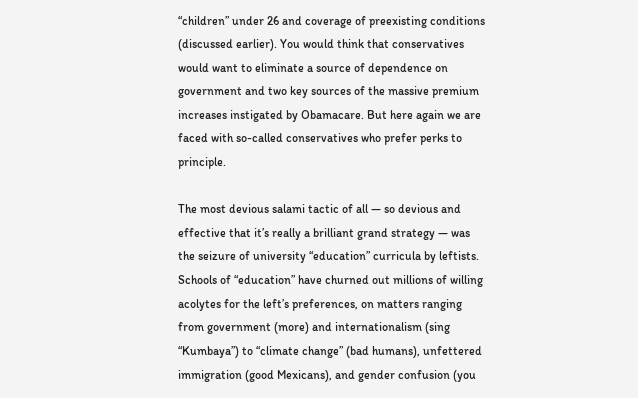“children” under 26 and coverage of preexisting conditions (discussed earlier). You would think that conservatives would want to eliminate a source of dependence on government and two key sources of the massive premium increases instigated by Obamacare. But here again we are faced with so-called conservatives who prefer perks to principle.

The most devious salami tactic of all — so devious and effective that it’s really a brilliant grand strategy — was the seizure of university “education” curricula by leftists. Schools of “education” have churned out millions of willing acolytes for the left’s preferences, on matters ranging from government (more) and internationalism (sing “Kumbaya”) to “climate change” (bad humans), unfettered immigration (good Mexicans), and gender confusion (you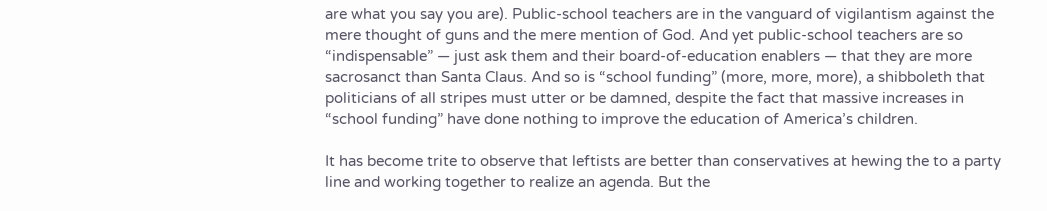are what you say you are). Public-school teachers are in the vanguard of vigilantism against the mere thought of guns and the mere mention of God. And yet public-school teachers are so “indispensable” — just ask them and their board-of-education enablers — that they are more sacrosanct than Santa Claus. And so is “school funding” (more, more, more), a shibboleth that politicians of all stripes must utter or be damned, despite the fact that massive increases in “school funding” have done nothing to improve the education of America’s children.

It has become trite to observe that leftists are better than conservatives at hewing the to a party line and working together to realize an agenda. But the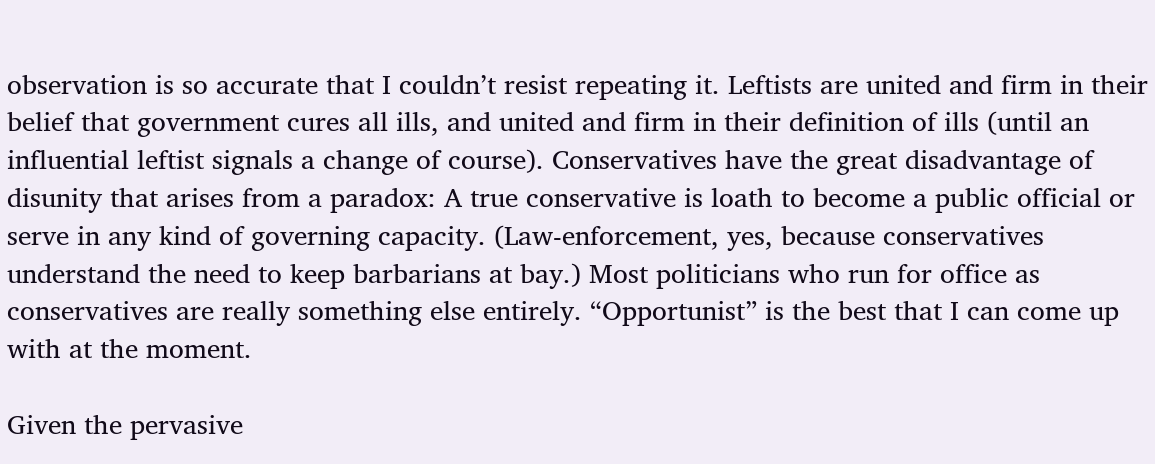observation is so accurate that I couldn’t resist repeating it. Leftists are united and firm in their belief that government cures all ills, and united and firm in their definition of ills (until an influential leftist signals a change of course). Conservatives have the great disadvantage of disunity that arises from a paradox: A true conservative is loath to become a public official or serve in any kind of governing capacity. (Law-enforcement, yes, because conservatives understand the need to keep barbarians at bay.) Most politicians who run for office as conservatives are really something else entirely. “Opportunist” is the best that I can come up with at the moment.

Given the pervasive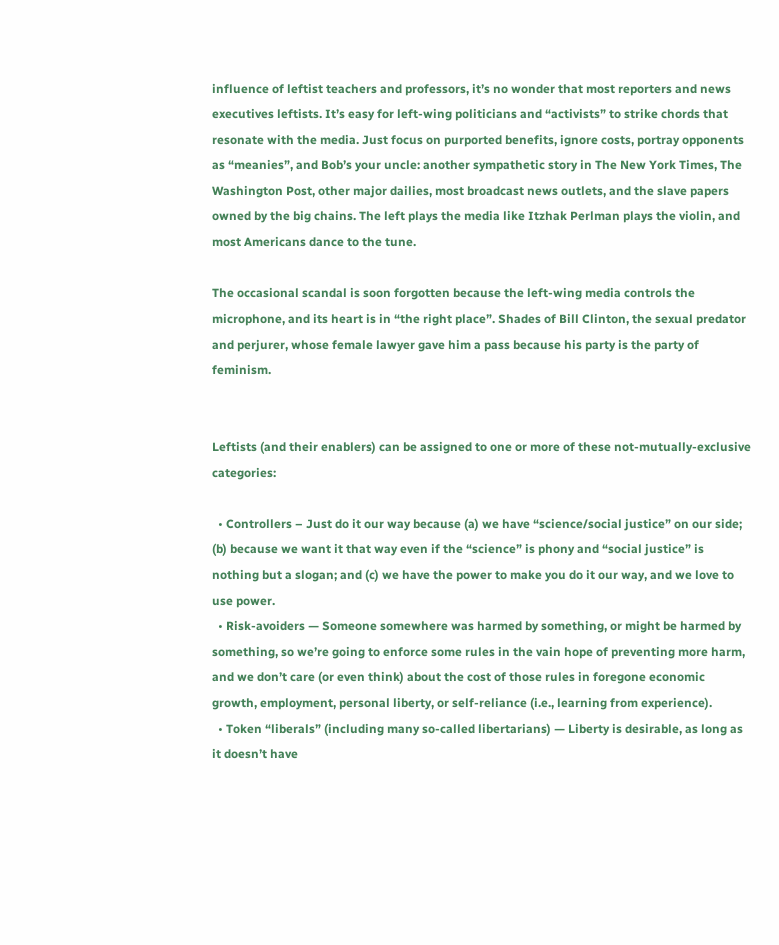influence of leftist teachers and professors, it’s no wonder that most reporters and news executives leftists. It’s easy for left-wing politicians and “activists” to strike chords that resonate with the media. Just focus on purported benefits, ignore costs, portray opponents as “meanies”, and Bob’s your uncle: another sympathetic story in The New York Times, The Washington Post, other major dailies, most broadcast news outlets, and the slave papers owned by the big chains. The left plays the media like Itzhak Perlman plays the violin, and most Americans dance to the tune.

The occasional scandal is soon forgotten because the left-wing media controls the microphone, and its heart is in “the right place”. Shades of Bill Clinton, the sexual predator and perjurer, whose female lawyer gave him a pass because his party is the party of feminism.


Leftists (and their enablers) can be assigned to one or more of these not-mutually-exclusive categories:

  • Controllers – Just do it our way because (a) we have “science/social justice” on our side; (b) because we want it that way even if the “science” is phony and “social justice” is nothing but a slogan; and (c) we have the power to make you do it our way, and we love to use power.
  • Risk-avoiders — Someone somewhere was harmed by something, or might be harmed by something, so we’re going to enforce some rules in the vain hope of preventing more harm, and we don’t care (or even think) about the cost of those rules in foregone economic growth, employment, personal liberty, or self-reliance (i.e., learning from experience).
  • Token “liberals” (including many so-called libertarians) — Liberty is desirable, as long as it doesn’t have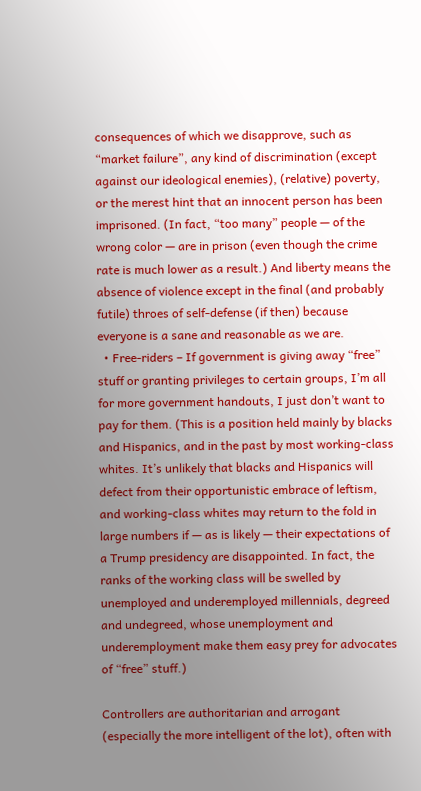consequences of which we disapprove, such as “market failure”, any kind of discrimination (except against our ideological enemies), (relative) poverty, or the merest hint that an innocent person has been imprisoned. (In fact, “too many” people — of the wrong color — are in prison (even though the crime rate is much lower as a result.) And liberty means the absence of violence except in the final (and probably futile) throes of self-defense (if then) because everyone is a sane and reasonable as we are.
  • Free-riders – If government is giving away “free” stuff or granting privileges to certain groups, I’m all for more government handouts, I just don’t want to pay for them. (This is a position held mainly by blacks and Hispanics, and in the past by most working-class whites. It’s unlikely that blacks and Hispanics will defect from their opportunistic embrace of leftism, and working-class whites may return to the fold in large numbers if — as is likely — their expectations of a Trump presidency are disappointed. In fact, the ranks of the working class will be swelled by unemployed and underemployed millennials, degreed and undegreed, whose unemployment and underemployment make them easy prey for advocates of “free” stuff.)

Controllers are authoritarian and arrogant (especially the more intelligent of the lot), often with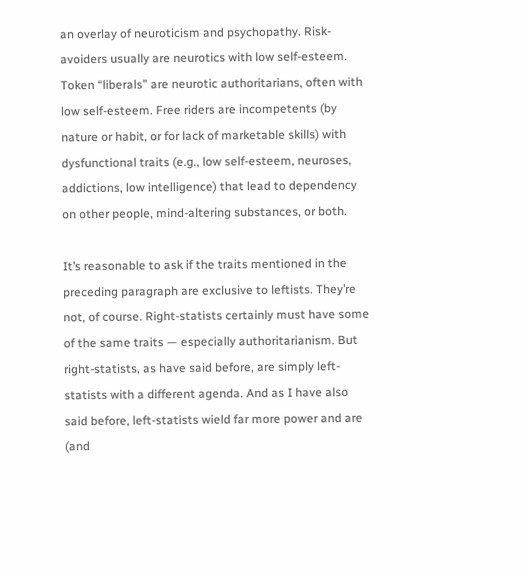an overlay of neuroticism and psychopathy. Risk-avoiders usually are neurotics with low self-esteem. Token “liberals” are neurotic authoritarians, often with low self-esteem. Free riders are incompetents (by nature or habit, or for lack of marketable skills) with dysfunctional traits (e.g., low self-esteem, neuroses, addictions, low intelligence) that lead to dependency on other people, mind-altering substances, or both.

It’s reasonable to ask if the traits mentioned in the preceding paragraph are exclusive to leftists. They’re not, of course. Right-statists certainly must have some of the same traits — especially authoritarianism. But right-statists, as have said before, are simply left-statists with a different agenda. And as I have also said before, left-statists wield far more power and are (and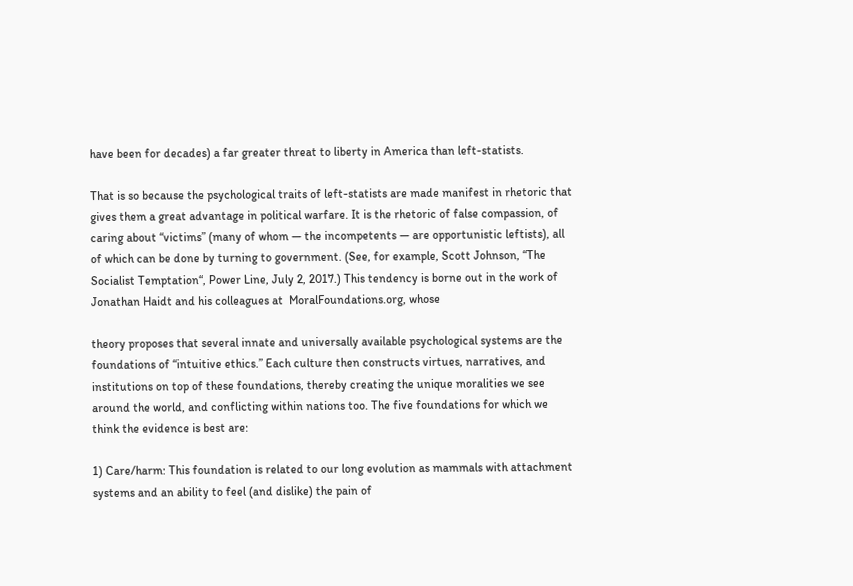have been for decades) a far greater threat to liberty in America than left-statists.

That is so because the psychological traits of left-statists are made manifest in rhetoric that gives them a great advantage in political warfare. It is the rhetoric of false compassion, of caring about “victims” (many of whom — the incompetents — are opportunistic leftists), all of which can be done by turning to government. (See, for example, Scott Johnson, “The Socialist Temptation“, Power Line, July 2, 2017.) This tendency is borne out in the work of Jonathan Haidt and his colleagues at  MoralFoundations.org, whose

theory proposes that several innate and universally available psychological systems are the foundations of “intuitive ethics.” Each culture then constructs virtues, narratives, and institutions on top of these foundations, thereby creating the unique moralities we see around the world, and conflicting within nations too. The five foundations for which we think the evidence is best are:

1) Care/harm: This foundation is related to our long evolution as mammals with attachment systems and an ability to feel (and dislike) the pain of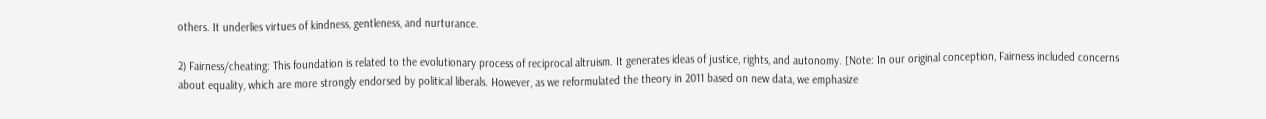others. It underlies virtues of kindness, gentleness, and nurturance.

2) Fairness/cheating: This foundation is related to the evolutionary process of reciprocal altruism. It generates ideas of justice, rights, and autonomy. [Note: In our original conception, Fairness included concerns about equality, which are more strongly endorsed by political liberals. However, as we reformulated the theory in 2011 based on new data, we emphasize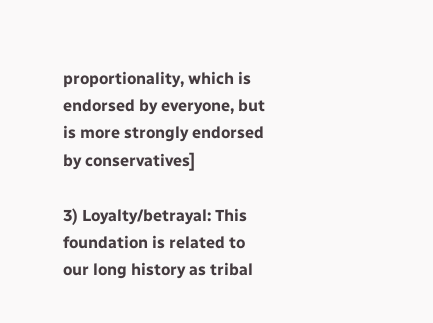proportionality, which is endorsed by everyone, but is more strongly endorsed by conservatives]

3) Loyalty/betrayal: This foundation is related to our long history as tribal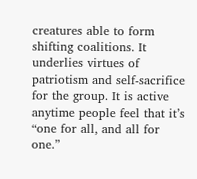creatures able to form shifting coalitions. It underlies virtues of patriotism and self-sacrifice for the group. It is active anytime people feel that it’s “one for all, and all for one.”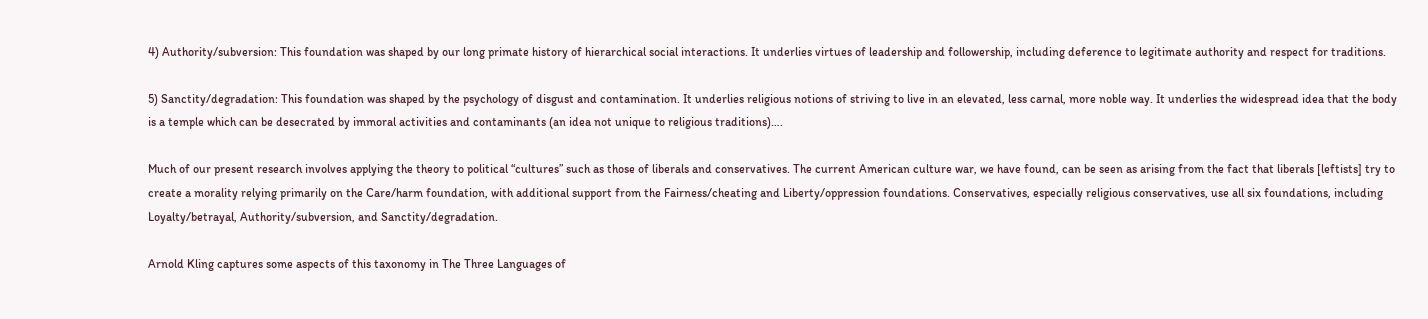4) Authority/subversion: This foundation was shaped by our long primate history of hierarchical social interactions. It underlies virtues of leadership and followership, including deference to legitimate authority and respect for traditions.

5) Sanctity/degradation: This foundation was shaped by the psychology of disgust and contamination. It underlies religious notions of striving to live in an elevated, less carnal, more noble way. It underlies the widespread idea that the body is a temple which can be desecrated by immoral activities and contaminants (an idea not unique to religious traditions)….

Much of our present research involves applying the theory to political “cultures” such as those of liberals and conservatives. The current American culture war, we have found, can be seen as arising from the fact that liberals [leftists] try to create a morality relying primarily on the Care/harm foundation, with additional support from the Fairness/cheating and Liberty/oppression foundations. Conservatives, especially religious conservatives, use all six foundations, including Loyalty/betrayal, Authority/subversion, and Sanctity/degradation.

Arnold Kling captures some aspects of this taxonomy in The Three Languages of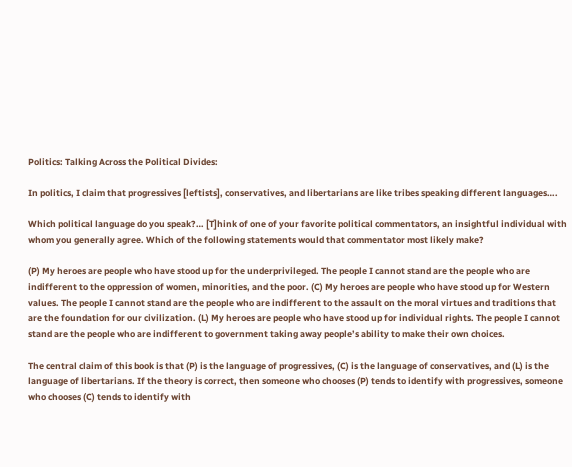Politics: Talking Across the Political Divides:

In politics, I claim that progressives [leftists], conservatives, and libertarians are like tribes speaking different languages….

Which political language do you speak?… [T]hink of one of your favorite political commentators, an insightful individual with whom you generally agree. Which of the following statements would that commentator most likely make?

(P) My heroes are people who have stood up for the underprivileged. The people I cannot stand are the people who are indifferent to the oppression of women, minorities, and the poor. (C) My heroes are people who have stood up for Western values. The people I cannot stand are the people who are indifferent to the assault on the moral virtues and traditions that are the foundation for our civilization. (L) My heroes are people who have stood up for individual rights. The people I cannot stand are the people who are indifferent to government taking away people’s ability to make their own choices.

The central claim of this book is that (P) is the language of progressives, (C) is the language of conservatives, and (L) is the language of libertarians. If the theory is correct, then someone who chooses (P) tends to identify with progressives, someone who chooses (C) tends to identify with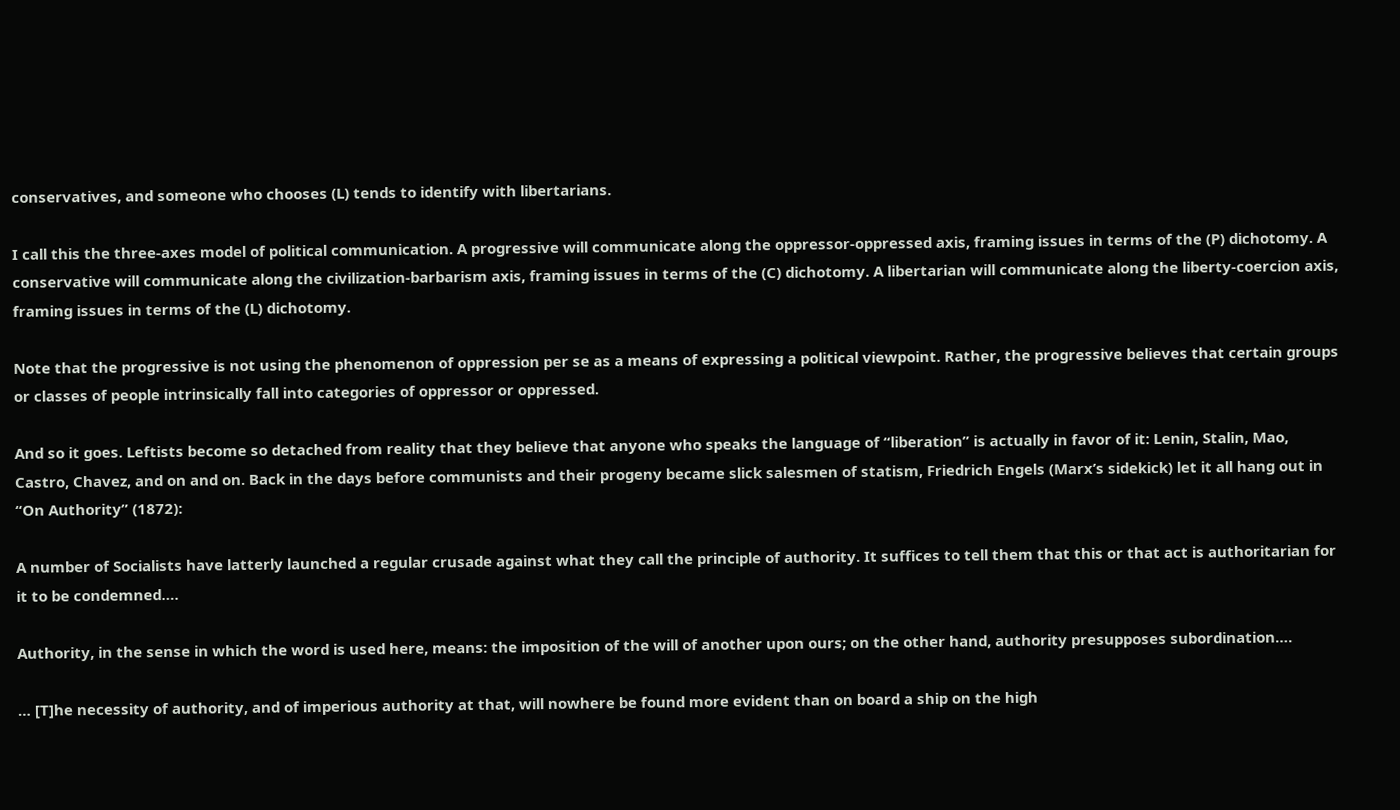conservatives, and someone who chooses (L) tends to identify with libertarians.

I call this the three-axes model of political communication. A progressive will communicate along the oppressor-oppressed axis, framing issues in terms of the (P) dichotomy. A conservative will communicate along the civilization-barbarism axis, framing issues in terms of the (C) dichotomy. A libertarian will communicate along the liberty-coercion axis, framing issues in terms of the (L) dichotomy.

Note that the progressive is not using the phenomenon of oppression per se as a means of expressing a political viewpoint. Rather, the progressive believes that certain groups or classes of people intrinsically fall into categories of oppressor or oppressed.

And so it goes. Leftists become so detached from reality that they believe that anyone who speaks the language of “liberation” is actually in favor of it: Lenin, Stalin, Mao, Castro, Chavez, and on and on. Back in the days before communists and their progeny became slick salesmen of statism, Friedrich Engels (Marx’s sidekick) let it all hang out in “On Authority” (1872):

A number of Socialists have latterly launched a regular crusade against what they call the principle of authority. It suffices to tell them that this or that act is authoritarian for it to be condemned….

Authority, in the sense in which the word is used here, means: the imposition of the will of another upon ours; on the other hand, authority presupposes subordination….

… [T]he necessity of authority, and of imperious authority at that, will nowhere be found more evident than on board a ship on the high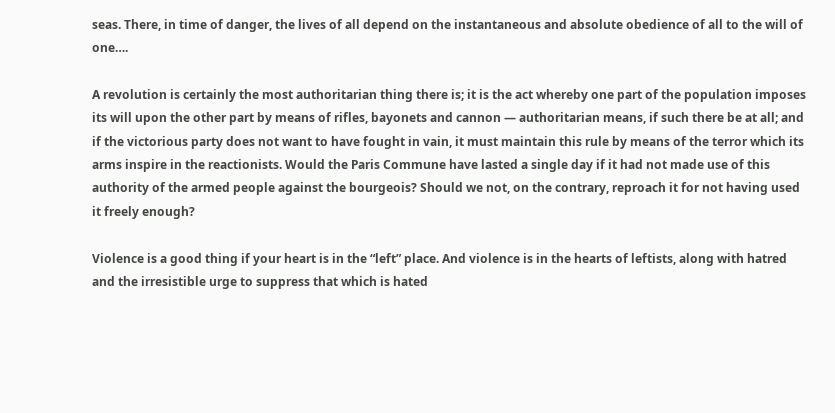seas. There, in time of danger, the lives of all depend on the instantaneous and absolute obedience of all to the will of one….

A revolution is certainly the most authoritarian thing there is; it is the act whereby one part of the population imposes its will upon the other part by means of rifles, bayonets and cannon — authoritarian means, if such there be at all; and if the victorious party does not want to have fought in vain, it must maintain this rule by means of the terror which its arms inspire in the reactionists. Would the Paris Commune have lasted a single day if it had not made use of this authority of the armed people against the bourgeois? Should we not, on the contrary, reproach it for not having used it freely enough?

Violence is a good thing if your heart is in the “left” place. And violence is in the hearts of leftists, along with hatred and the irresistible urge to suppress that which is hated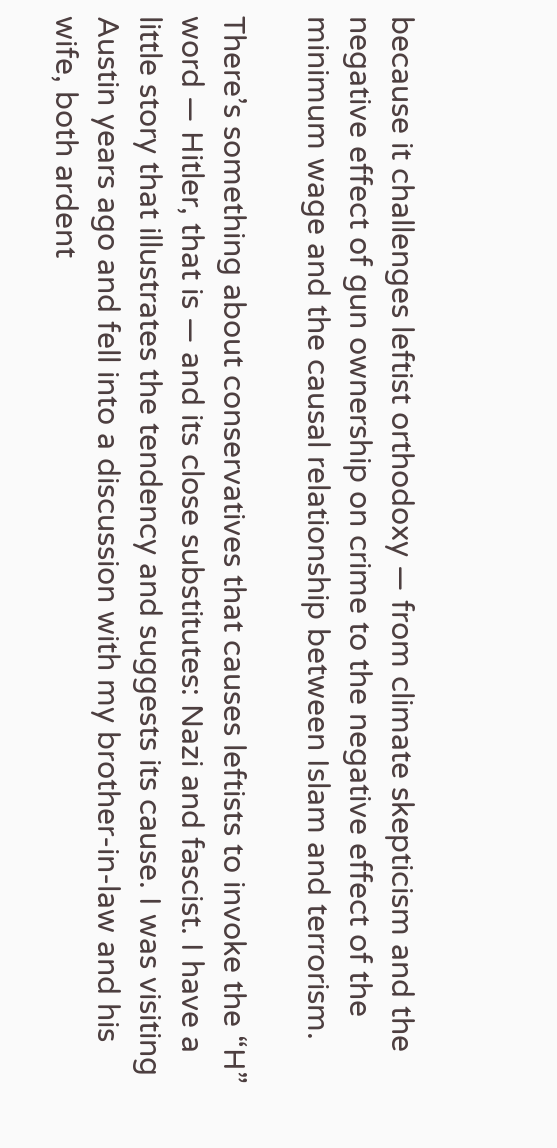because it challenges leftist orthodoxy — from climate skepticism and the negative effect of gun ownership on crime to the negative effect of the minimum wage and the causal relationship between Islam and terrorism.

There’s something about conservatives that causes leftists to invoke the “H” word — Hitler, that is — and its close substitutes: Nazi and fascist. I have a little story that illustrates the tendency and suggests its cause. I was visiting Austin years ago and fell into a discussion with my brother-in-law and his wife, both ardent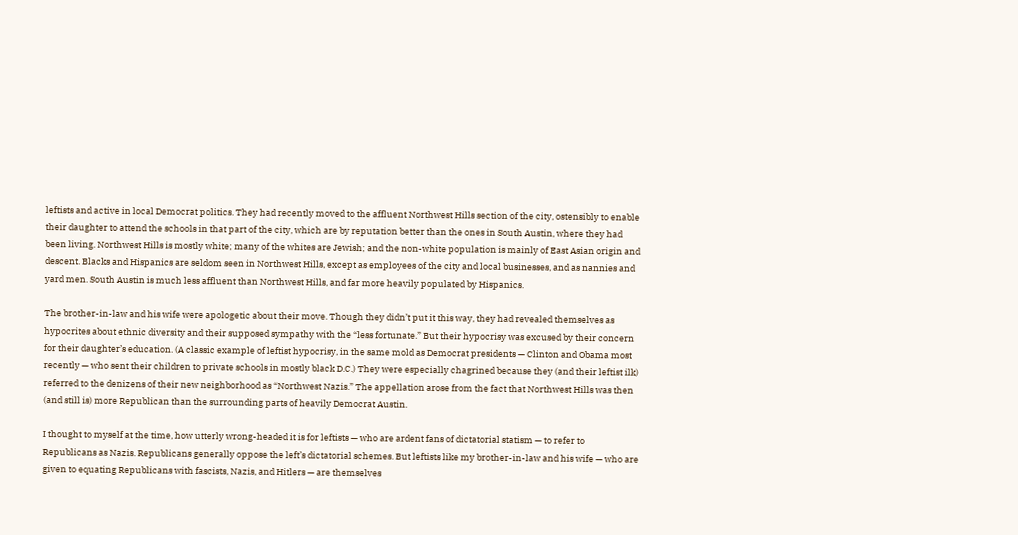leftists and active in local Democrat politics. They had recently moved to the affluent Northwest Hills section of the city, ostensibly to enable their daughter to attend the schools in that part of the city, which are by reputation better than the ones in South Austin, where they had been living. Northwest Hills is mostly white; many of the whites are Jewish; and the non-white population is mainly of East Asian origin and descent. Blacks and Hispanics are seldom seen in Northwest Hills, except as employees of the city and local businesses, and as nannies and yard men. South Austin is much less affluent than Northwest Hills, and far more heavily populated by Hispanics.

The brother-in-law and his wife were apologetic about their move. Though they didn’t put it this way, they had revealed themselves as hypocrites about ethnic diversity and their supposed sympathy with the “less fortunate.” But their hypocrisy was excused by their concern for their daughter’s education. (A classic example of leftist hypocrisy, in the same mold as Democrat presidents — Clinton and Obama most recently — who sent their children to private schools in mostly black D.C.) They were especially chagrined because they (and their leftist ilk) referred to the denizens of their new neighborhood as “Northwest Nazis.” The appellation arose from the fact that Northwest Hills was then (and still is) more Republican than the surrounding parts of heavily Democrat Austin.

I thought to myself at the time, how utterly wrong-headed it is for leftists — who are ardent fans of dictatorial statism — to refer to Republicans as Nazis. Republicans generally oppose the left’s dictatorial schemes. But leftists like my brother-in-law and his wife — who are given to equating Republicans with fascists, Nazis, and Hitlers — are themselves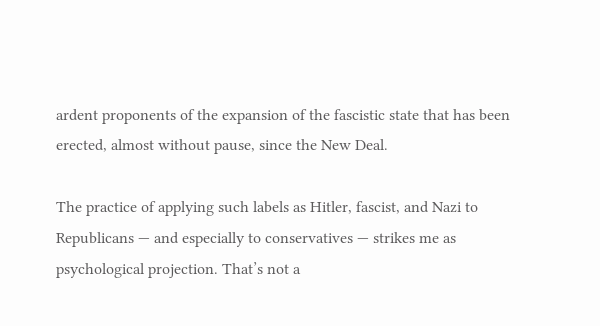ardent proponents of the expansion of the fascistic state that has been erected, almost without pause, since the New Deal.

The practice of applying such labels as Hitler, fascist, and Nazi to Republicans — and especially to conservatives — strikes me as psychological projection. That’s not a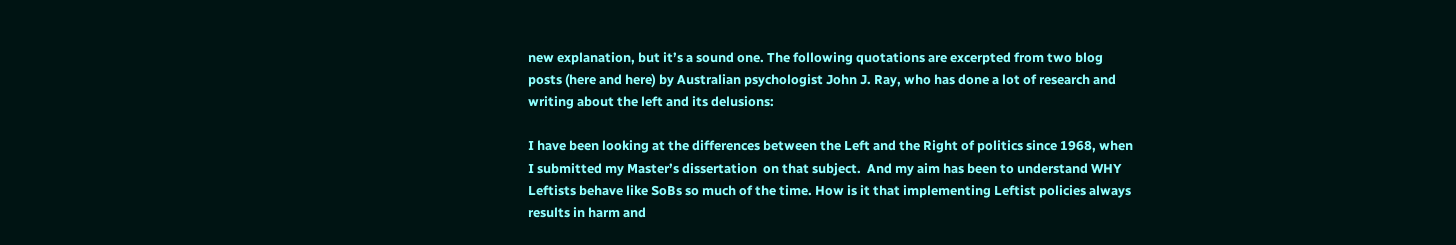new explanation, but it’s a sound one. The following quotations are excerpted from two blog posts (here and here) by Australian psychologist John J. Ray, who has done a lot of research and writing about the left and its delusions:

I have been looking at the differences between the Left and the Right of politics since 1968, when I submitted my Master’s dissertation  on that subject.  And my aim has been to understand WHY Leftists behave like SoBs so much of the time. How is it that implementing Leftist policies always results in harm and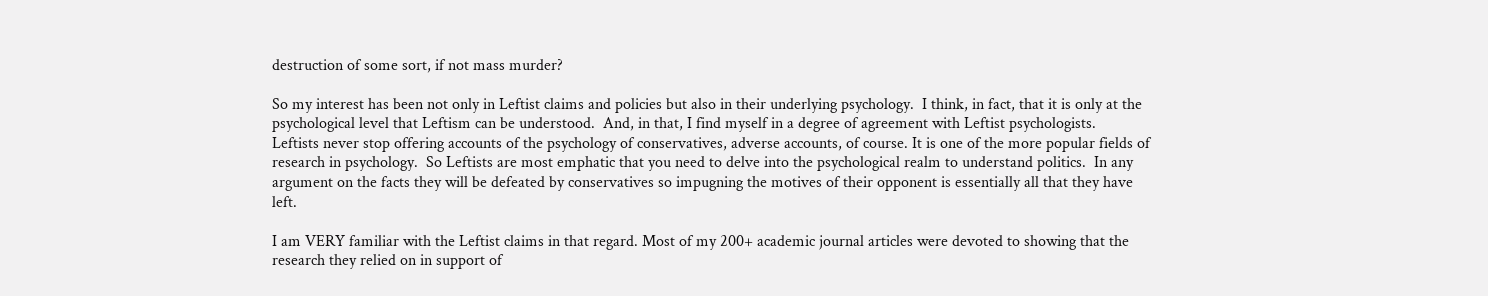destruction of some sort, if not mass murder?

So my interest has been not only in Leftist claims and policies but also in their underlying psychology.  I think, in fact, that it is only at the psychological level that Leftism can be understood.  And, in that, I find myself in a degree of agreement with Leftist psychologists.  Leftists never stop offering accounts of the psychology of conservatives, adverse accounts, of course. It is one of the more popular fields of research in psychology.  So Leftists are most emphatic that you need to delve into the psychological realm to understand politics.  In any argument on the facts they will be defeated by conservatives so impugning the motives of their opponent is essentially all that they have left.

I am VERY familiar with the Leftist claims in that regard. Most of my 200+ academic journal articles were devoted to showing that the research they relied on in support of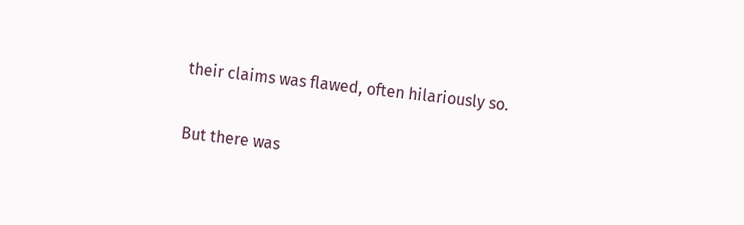their claims was flawed, often hilariously so.

But there was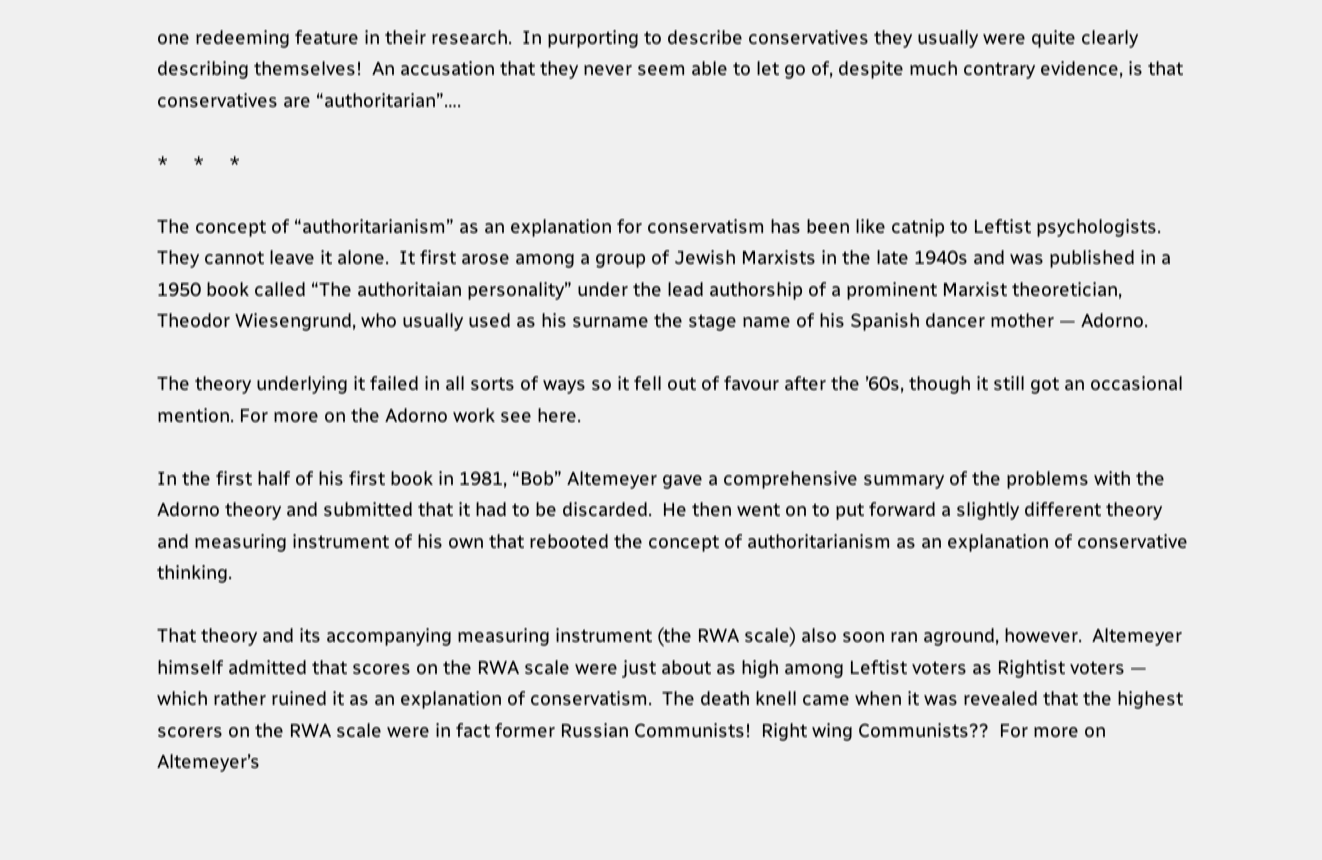one redeeming feature in their research.  In purporting to describe conservatives they usually were quite clearly describing themselves!  An accusation that they never seem able to let go of, despite much contrary evidence, is that conservatives are “authoritarian”….

*     *     *

The concept of “authoritarianism” as an explanation for conservatism has been like catnip to Leftist psychologists.  They cannot leave it alone.  It first arose among a group of Jewish Marxists in the late 1940s and was published in a 1950 book called “The authoritaian personality” under the lead authorship of a prominent Marxist theoretician, Theodor Wiesengrund, who usually used as his surname the stage name of his Spanish dancer mother — Adorno.

The theory underlying it failed in all sorts of ways so it fell out of favour after the ’60s, though it still got an occasional mention. For more on the Adorno work see here.

In the first half of his first book in 1981, “Bob” Altemeyer gave a comprehensive summary of the problems with the Adorno theory and submitted that it had to be discarded.  He then went on to put forward a slightly different theory and measuring instrument of his own that rebooted the concept of authoritarianism as an explanation of conservative thinking.

That theory and its accompanying measuring instrument (the RWA scale) also soon ran aground, however.  Altemeyer himself admitted that scores on the RWA scale were just about as high among Leftist voters as Rightist voters — which rather ruined it as an explanation of conservatism.  The death knell came when it was revealed that the highest scorers on the RWA scale were in fact former Russian Communists!  Right wing Communists??  For more on Altemeyer’s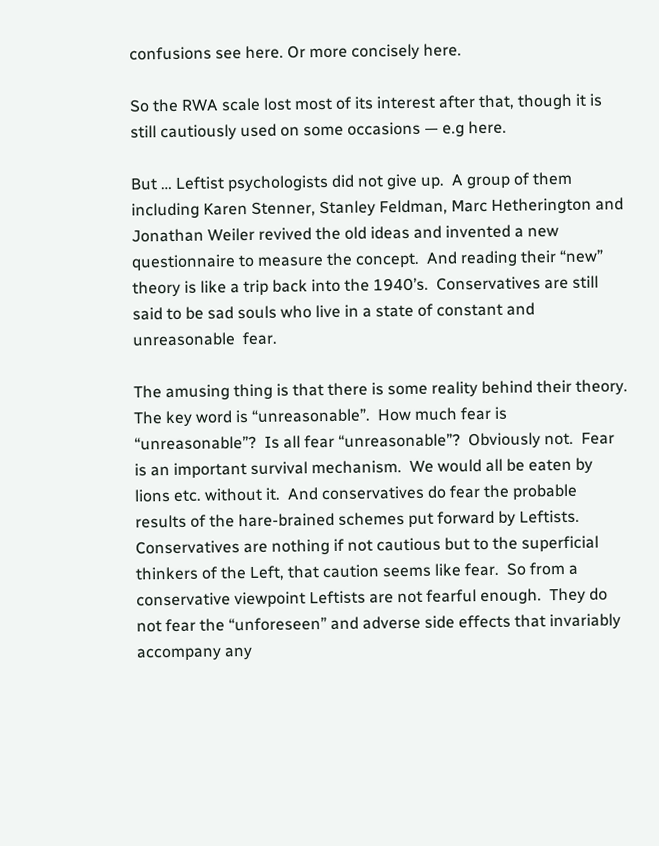confusions see here. Or more concisely here.

So the RWA scale lost most of its interest after that, though it is still cautiously used on some occasions — e.g here.

But … Leftist psychologists did not give up.  A group of them including Karen Stenner, Stanley Feldman, Marc Hetherington and Jonathan Weiler revived the old ideas and invented a new questionnaire to measure the concept.  And reading their “new” theory is like a trip back into the 1940’s.  Conservatives are still said to be sad souls who live in a state of constant and unreasonable  fear.

The amusing thing is that there is some reality behind their theory.  The key word is “unreasonable”.  How much fear is “unreasonable”?  Is all fear “unreasonable”?  Obviously not.  Fear is an important survival mechanism.  We would all be eaten by lions etc. without it.  And conservatives do fear the probable results of the hare-brained schemes put forward by Leftists.  Conservatives are nothing if not cautious but to the superficial thinkers of the Left, that caution seems like fear.  So from a conservative viewpoint Leftists are not fearful enough.  They do not fear the “unforeseen” and adverse side effects that invariably accompany any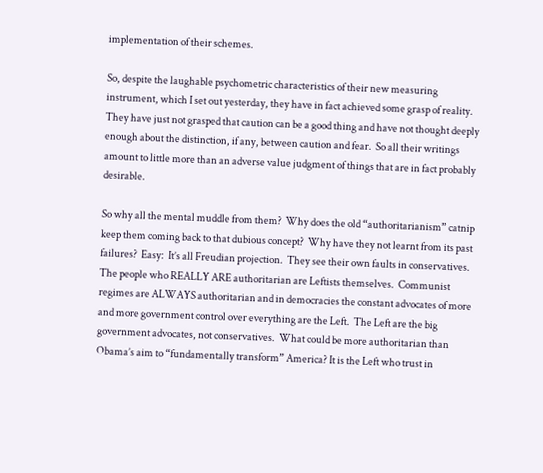implementation of their schemes.

So, despite the laughable psychometric characteristics of their new measuring instrument, which I set out yesterday, they have in fact achieved some grasp of reality.  They have just not grasped that caution can be a good thing and have not thought deeply enough about the distinction, if any, between caution and fear.  So all their writings amount to little more than an adverse value judgment of things that are in fact probably desirable.

So why all the mental muddle from them?  Why does the old “authoritarianism” catnip keep them coming back to that dubious concept?  Why have they not learnt from its past failures?  Easy:  It’s all Freudian projection.  They see their own faults in conservatives.  The people who REALLY ARE authoritarian are Leftists themselves.  Communist regimes are ALWAYS authoritarian and in democracies the constant advocates of more and more government control over everything are the Left.  The Left are the big government advocates, not conservatives.  What could be more authoritarian than Obama’s aim to “fundamentally transform” America? It is the Left who trust in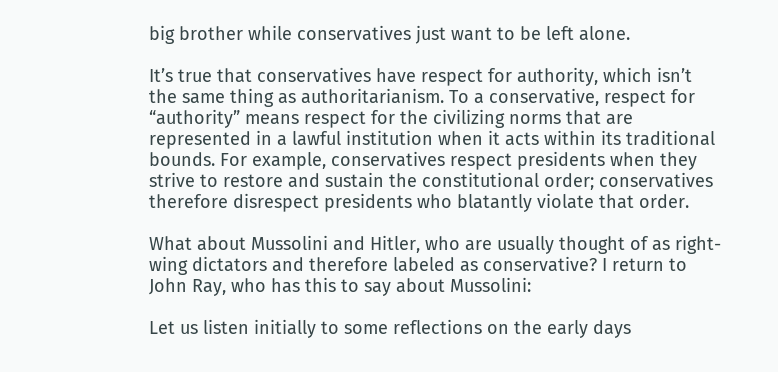big brother while conservatives just want to be left alone.

It’s true that conservatives have respect for authority, which isn’t the same thing as authoritarianism. To a conservative, respect for “authority” means respect for the civilizing norms that are represented in a lawful institution when it acts within its traditional bounds. For example, conservatives respect presidents when they strive to restore and sustain the constitutional order; conservatives therefore disrespect presidents who blatantly violate that order.

What about Mussolini and Hitler, who are usually thought of as right-wing dictators and therefore labeled as conservative? I return to John Ray, who has this to say about Mussolini:

Let us listen initially to some reflections on the early days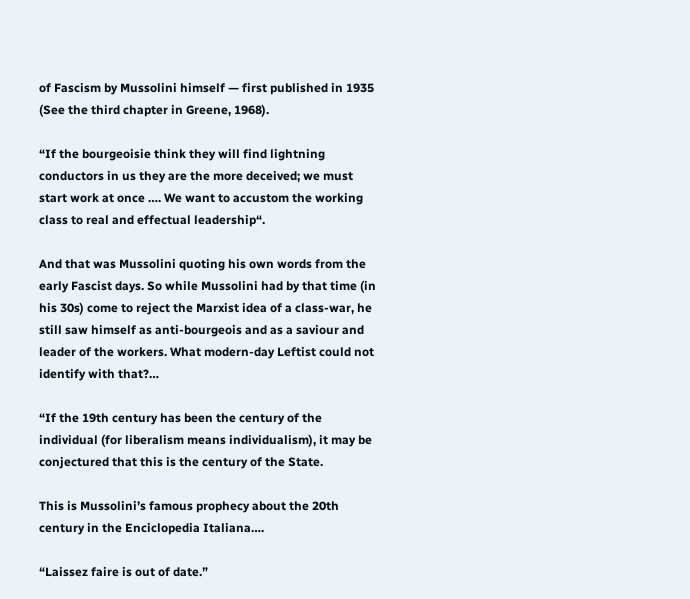of Fascism by Mussolini himself — first published in 1935 (See the third chapter in Greene, 1968).

“If the bourgeoisie think they will find lightning conductors in us they are the more deceived; we must start work at once …. We want to accustom the working class to real and effectual leadership“.

And that was Mussolini quoting his own words from the early Fascist days. So while Mussolini had by that time (in his 30s) come to reject the Marxist idea of a class-war, he still saw himself as anti-bourgeois and as a saviour and leader of the workers. What modern-day Leftist could not identify with that?…

“If the 19th century has been the century of the individual (for liberalism means individualism), it may be conjectured that this is the century of the State.

This is Mussolini’s famous prophecy about the 20th century in the Enciclopedia Italiana….

“Laissez faire is out of date.”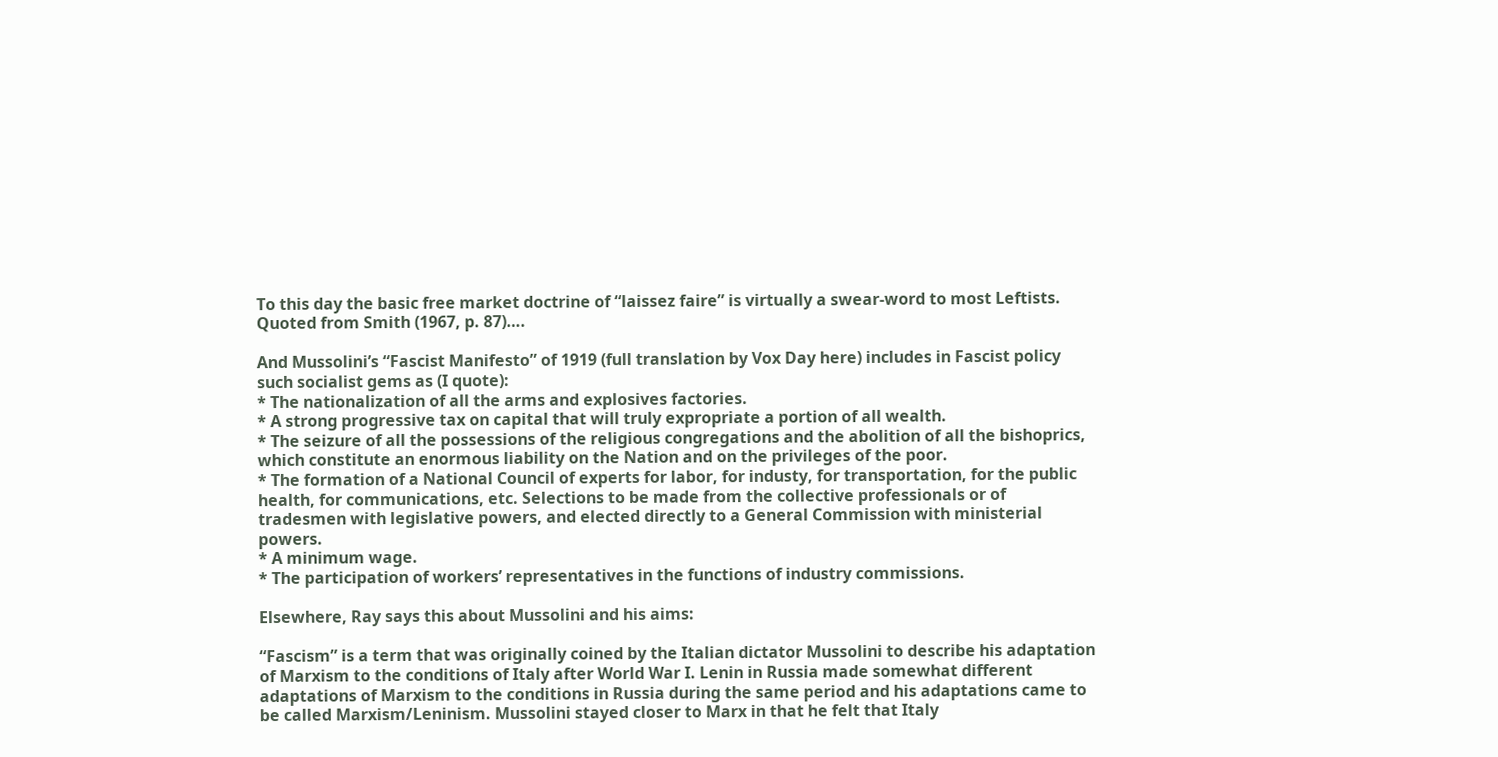To this day the basic free market doctrine of “laissez faire” is virtually a swear-word to most Leftists. Quoted from Smith (1967, p. 87)….

And Mussolini’s “Fascist Manifesto” of 1919 (full translation by Vox Day here) includes in Fascist policy such socialist gems as (I quote):
* The nationalization of all the arms and explosives factories.
* A strong progressive tax on capital that will truly expropriate a portion of all wealth.
* The seizure of all the possessions of the religious congregations and the abolition of all the bishoprics, which constitute an enormous liability on the Nation and on the privileges of the poor.
* The formation of a National Council of experts for labor, for industy, for transportation, for the public health, for communications, etc. Selections to be made from the collective professionals or of tradesmen with legislative powers, and elected directly to a General Commission with ministerial powers.
* A minimum wage.
* The participation of workers’ representatives in the functions of industry commissions.

Elsewhere, Ray says this about Mussolini and his aims:

“Fascism” is a term that was originally coined by the Italian dictator Mussolini to describe his adaptation of Marxism to the conditions of Italy after World War I. Lenin in Russia made somewhat different adaptations of Marxism to the conditions in Russia during the same period and his adaptations came to be called Marxism/Leninism. Mussolini stayed closer to Marx in that he felt that Italy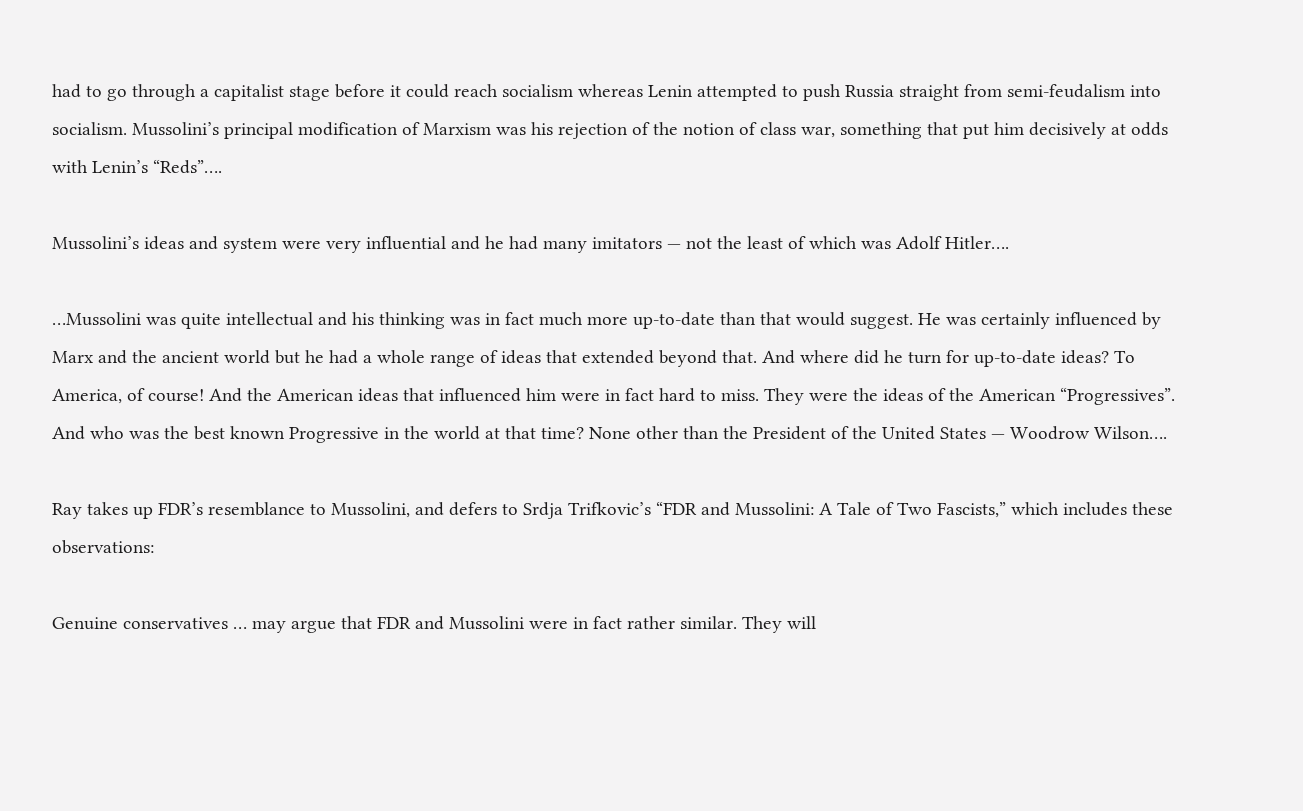had to go through a capitalist stage before it could reach socialism whereas Lenin attempted to push Russia straight from semi-feudalism into socialism. Mussolini’s principal modification of Marxism was his rejection of the notion of class war, something that put him decisively at odds with Lenin’s “Reds”….

Mussolini’s ideas and system were very influential and he had many imitators — not the least of which was Adolf Hitler….

…Mussolini was quite intellectual and his thinking was in fact much more up-to-date than that would suggest. He was certainly influenced by Marx and the ancient world but he had a whole range of ideas that extended beyond that. And where did he turn for up-to-date ideas? To America, of course! And the American ideas that influenced him were in fact hard to miss. They were the ideas of the American “Progressives”. And who was the best known Progressive in the world at that time? None other than the President of the United States — Woodrow Wilson….

Ray takes up FDR’s resemblance to Mussolini, and defers to Srdja Trifkovic’s “FDR and Mussolini: A Tale of Two Fascists,” which includes these observations:

Genuine conservatives … may argue that FDR and Mussolini were in fact rather similar. They will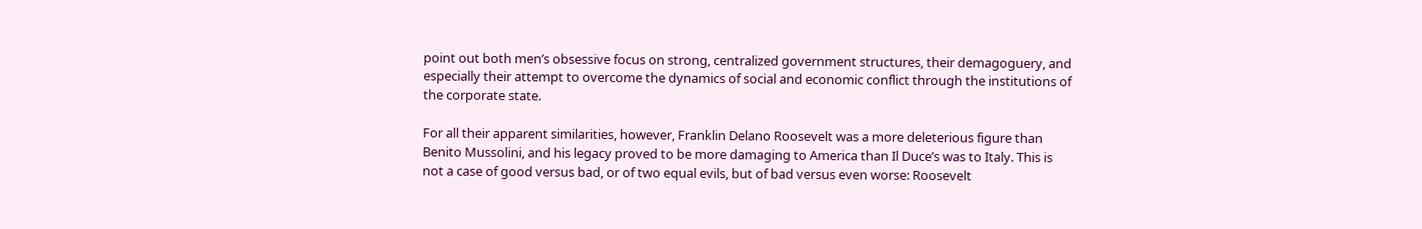point out both men’s obsessive focus on strong, centralized government structures, their demagoguery, and especially their attempt to overcome the dynamics of social and economic conflict through the institutions of the corporate state.

For all their apparent similarities, however, Franklin Delano Roosevelt was a more deleterious figure than Benito Mussolini, and his legacy proved to be more damaging to America than Il Duce’s was to Italy. This is not a case of good versus bad, or of two equal evils, but of bad versus even worse: Roosevelt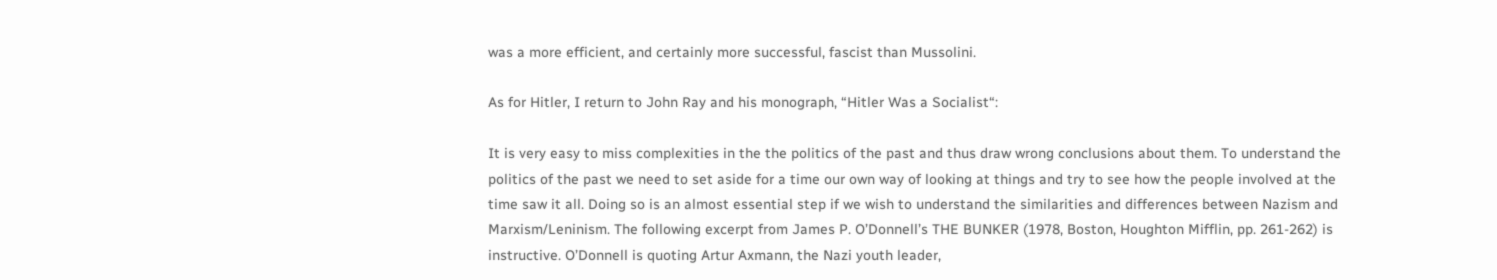was a more efficient, and certainly more successful, fascist than Mussolini.

As for Hitler, I return to John Ray and his monograph, “Hitler Was a Socialist“:

It is very easy to miss complexities in the the politics of the past and thus draw wrong conclusions about them. To understand the politics of the past we need to set aside for a time our own way of looking at things and try to see how the people involved at the time saw it all. Doing so is an almost essential step if we wish to understand the similarities and differences between Nazism and Marxism/Leninism. The following excerpt from James P. O’Donnell’s THE BUNKER (1978, Boston, Houghton Mifflin, pp. 261-262) is instructive. O’Donnell is quoting Artur Axmann, the Nazi youth leader,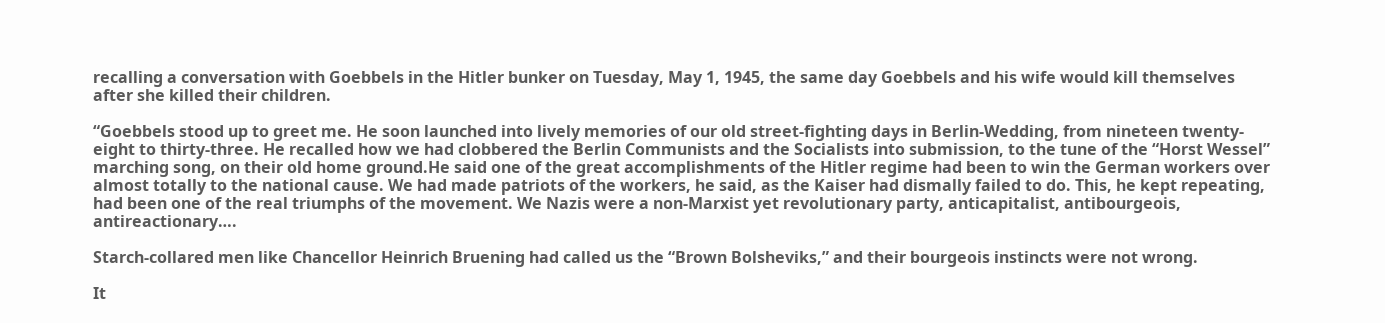recalling a conversation with Goebbels in the Hitler bunker on Tuesday, May 1, 1945, the same day Goebbels and his wife would kill themselves after she killed their children.

“Goebbels stood up to greet me. He soon launched into lively memories of our old street-fighting days in Berlin-Wedding, from nineteen twenty-eight to thirty-three. He recalled how we had clobbered the Berlin Communists and the Socialists into submission, to the tune of the “Horst Wessel” marching song, on their old home ground.He said one of the great accomplishments of the Hitler regime had been to win the German workers over almost totally to the national cause. We had made patriots of the workers, he said, as the Kaiser had dismally failed to do. This, he kept repeating, had been one of the real triumphs of the movement. We Nazis were a non-Marxist yet revolutionary party, anticapitalist, antibourgeois, antireactionary….

Starch-collared men like Chancellor Heinrich Bruening had called us the “Brown Bolsheviks,” and their bourgeois instincts were not wrong.

It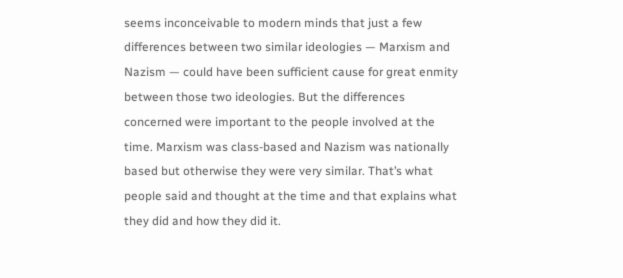seems inconceivable to modern minds that just a few differences between two similar ideologies — Marxism and Nazism — could have been sufficient cause for great enmity between those two ideologies. But the differences concerned were important to the people involved at the time. Marxism was class-based and Nazism was nationally based but otherwise they were very similar. That’s what people said and thought at the time and that explains what they did and how they did it.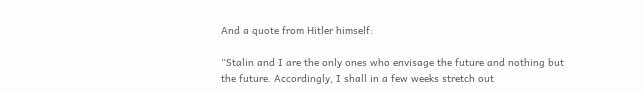And a quote from Hitler himself:

“Stalin and I are the only ones who envisage the future and nothing but the future. Accordingly, I shall in a few weeks stretch out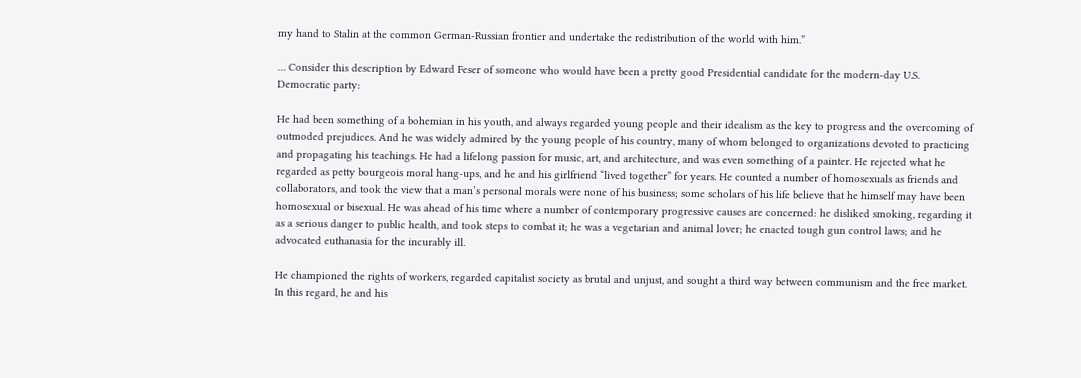my hand to Stalin at the common German-Russian frontier and undertake the redistribution of the world with him.”

… Consider this description by Edward Feser of someone who would have been a pretty good Presidential candidate for the modern-day U.S. Democratic party:

He had been something of a bohemian in his youth, and always regarded young people and their idealism as the key to progress and the overcoming of outmoded prejudices. And he was widely admired by the young people of his country, many of whom belonged to organizations devoted to practicing and propagating his teachings. He had a lifelong passion for music, art, and architecture, and was even something of a painter. He rejected what he regarded as petty bourgeois moral hang-ups, and he and his girlfriend “lived together” for years. He counted a number of homosexuals as friends and collaborators, and took the view that a man’s personal morals were none of his business; some scholars of his life believe that he himself may have been homosexual or bisexual. He was ahead of his time where a number of contemporary progressive causes are concerned: he disliked smoking, regarding it as a serious danger to public health, and took steps to combat it; he was a vegetarian and animal lover; he enacted tough gun control laws; and he advocated euthanasia for the incurably ill.

He championed the rights of workers, regarded capitalist society as brutal and unjust, and sought a third way between communism and the free market. In this regard, he and his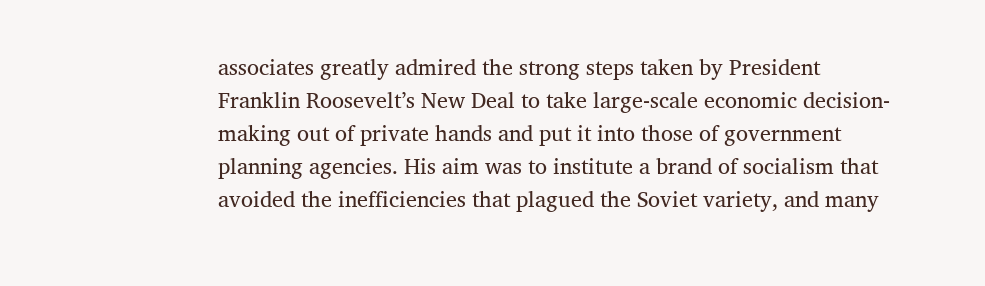associates greatly admired the strong steps taken by President Franklin Roosevelt’s New Deal to take large-scale economic decision-making out of private hands and put it into those of government planning agencies. His aim was to institute a brand of socialism that avoided the inefficiencies that plagued the Soviet variety, and many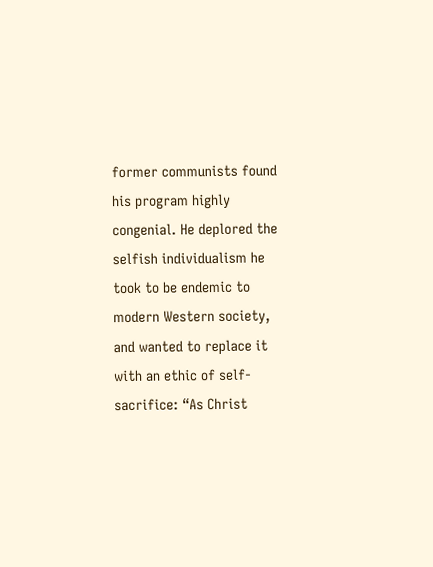former communists found his program highly congenial. He deplored the selfish individualism he took to be endemic to modern Western society, and wanted to replace it with an ethic of self-sacrifice: “As Christ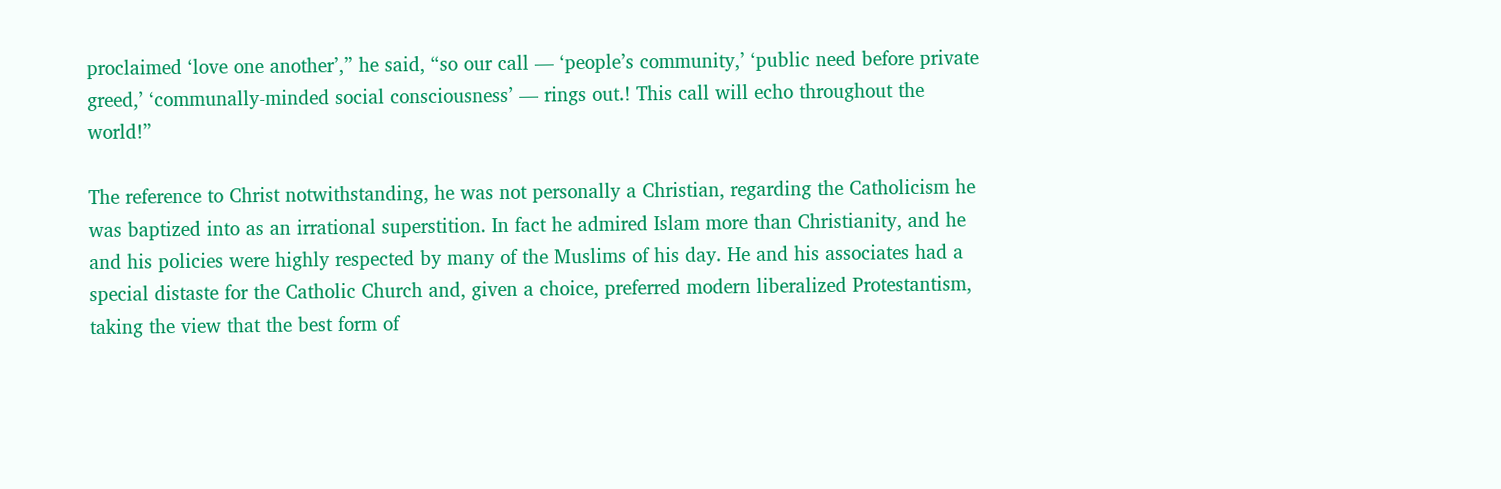proclaimed ‘love one another’,” he said, “so our call — ‘people’s community,’ ‘public need before private greed,’ ‘communally-minded social consciousness’ — rings out.! This call will echo throughout the world!”

The reference to Christ notwithstanding, he was not personally a Christian, regarding the Catholicism he was baptized into as an irrational superstition. In fact he admired Islam more than Christianity, and he and his policies were highly respected by many of the Muslims of his day. He and his associates had a special distaste for the Catholic Church and, given a choice, preferred modern liberalized Protestantism, taking the view that the best form of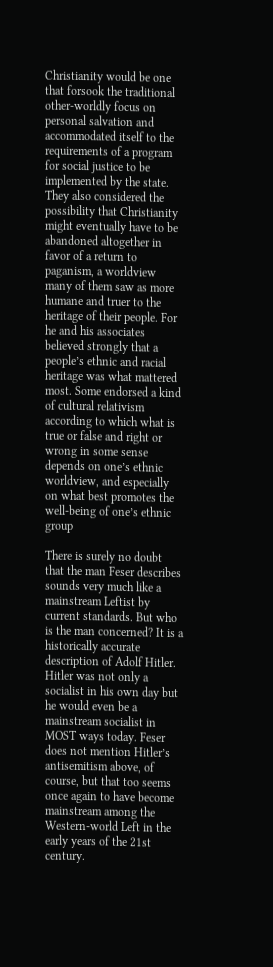Christianity would be one that forsook the traditional other-worldly focus on personal salvation and accommodated itself to the requirements of a program for social justice to be implemented by the state. They also considered the possibility that Christianity might eventually have to be abandoned altogether in favor of a return to paganism, a worldview many of them saw as more humane and truer to the heritage of their people. For he and his associates believed strongly that a people’s ethnic and racial heritage was what mattered most. Some endorsed a kind of cultural relativism according to which what is true or false and right or wrong in some sense depends on one’s ethnic worldview, and especially on what best promotes the well-being of one’s ethnic group

There is surely no doubt that the man Feser describes sounds very much like a mainstream Leftist by current standards. But who is the man concerned? It is a historically accurate description of Adolf Hitler. Hitler was not only a socialist in his own day but he would even be a mainstream socialist in MOST ways today. Feser does not mention Hitler’s antisemitism above, of course, but that too seems once again to have become mainstream among the Western-world Left in the early years of the 21st century.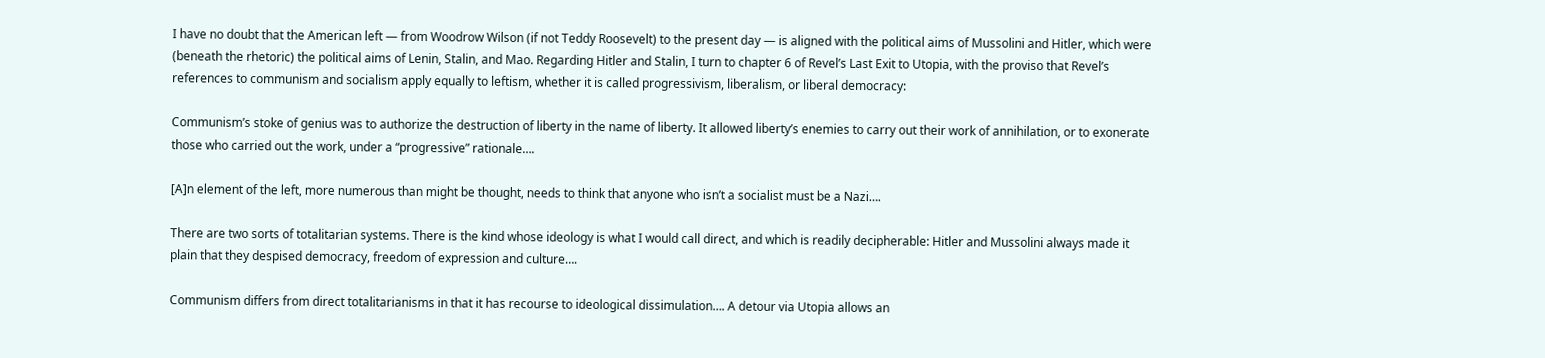I have no doubt that the American left — from Woodrow Wilson (if not Teddy Roosevelt) to the present day — is aligned with the political aims of Mussolini and Hitler, which were (beneath the rhetoric) the political aims of Lenin, Stalin, and Mao. Regarding Hitler and Stalin, I turn to chapter 6 of Revel’s Last Exit to Utopia, with the proviso that Revel’s references to communism and socialism apply equally to leftism, whether it is called progressivism, liberalism, or liberal democracy:

Communism’s stoke of genius was to authorize the destruction of liberty in the name of liberty. It allowed liberty’s enemies to carry out their work of annihilation, or to exonerate those who carried out the work, under a “progressive” rationale….

[A]n element of the left, more numerous than might be thought, needs to think that anyone who isn’t a socialist must be a Nazi….

There are two sorts of totalitarian systems. There is the kind whose ideology is what I would call direct, and which is readily decipherable: Hitler and Mussolini always made it plain that they despised democracy, freedom of expression and culture….

Communism differs from direct totalitarianisms in that it has recourse to ideological dissimulation…. A detour via Utopia allows an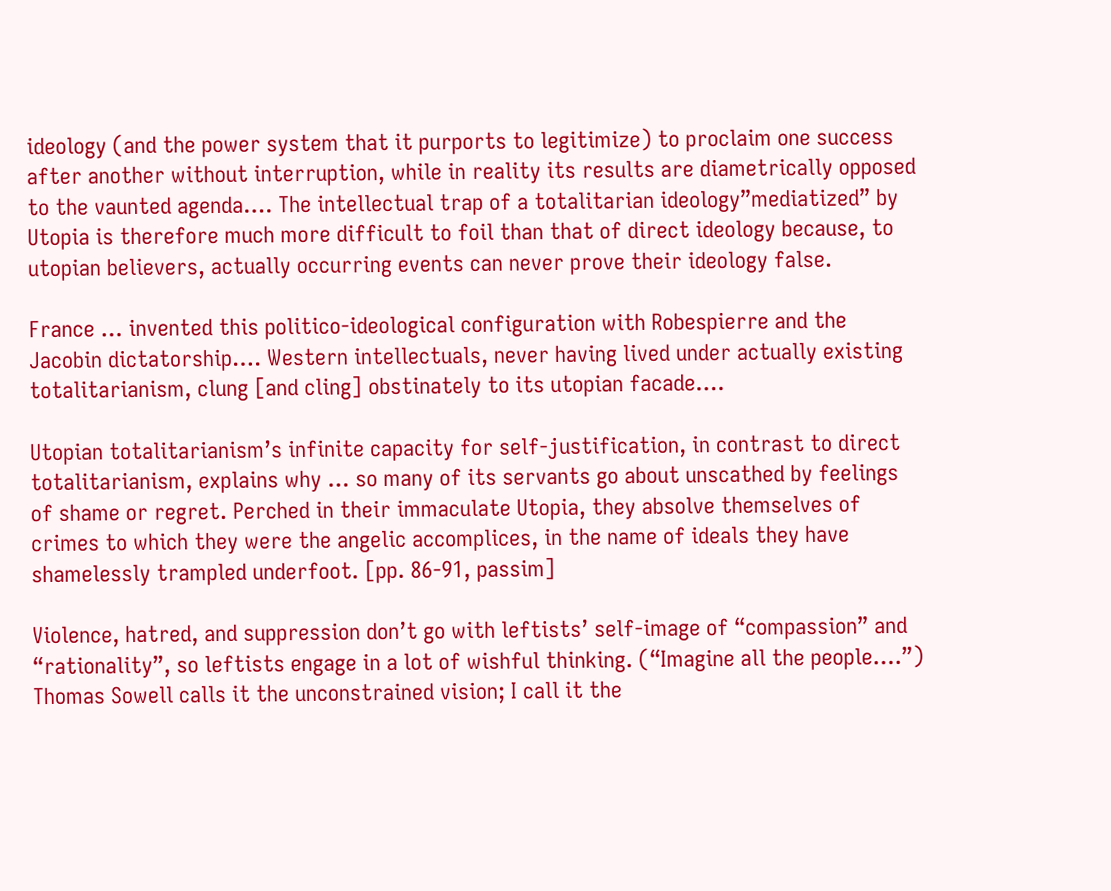ideology (and the power system that it purports to legitimize) to proclaim one success after another without interruption, while in reality its results are diametrically opposed to the vaunted agenda…. The intellectual trap of a totalitarian ideology”mediatized” by Utopia is therefore much more difficult to foil than that of direct ideology because, to utopian believers, actually occurring events can never prove their ideology false.

France … invented this politico-ideological configuration with Robespierre and the Jacobin dictatorship…. Western intellectuals, never having lived under actually existing totalitarianism, clung [and cling] obstinately to its utopian facade….

Utopian totalitarianism’s infinite capacity for self-justification, in contrast to direct totalitarianism, explains why … so many of its servants go about unscathed by feelings of shame or regret. Perched in their immaculate Utopia, they absolve themselves of crimes to which they were the angelic accomplices, in the name of ideals they have shamelessly trampled underfoot. [pp. 86-91, passim]

Violence, hatred, and suppression don’t go with leftists’ self-image of “compassion” and “rationality”, so leftists engage in a lot of wishful thinking. (“Imagine all the people….”) Thomas Sowell calls it the unconstrained vision; I call it the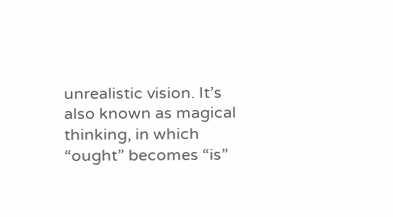unrealistic vision. It’s also known as magical thinking, in which “ought” becomes “is”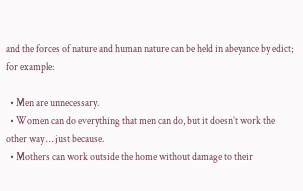and the forces of nature and human nature can be held in abeyance by edict; for example:

  • Men are unnecessary.
  • Women can do everything that men can do, but it doesn’t work the other way … just because.
  • Mothers can work outside the home without damage to their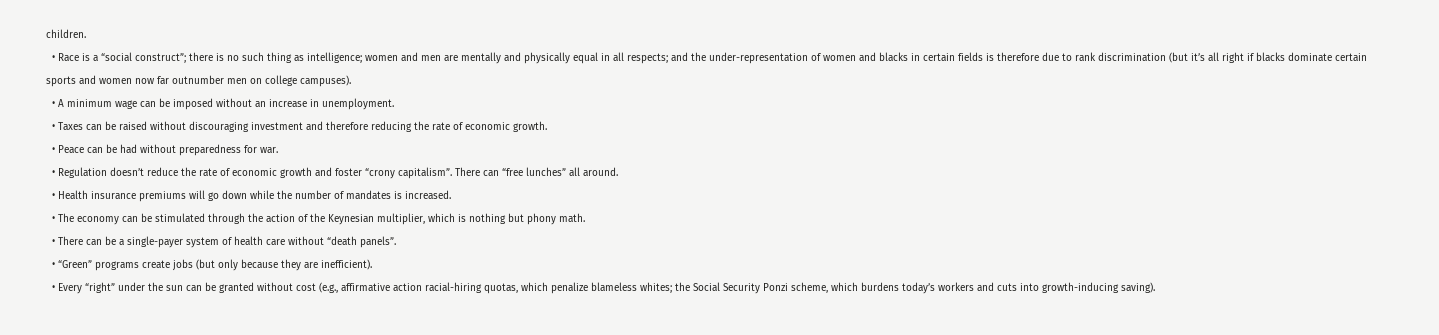children.
  • Race is a “social construct”; there is no such thing as intelligence; women and men are mentally and physically equal in all respects; and the under-representation of women and blacks in certain fields is therefore due to rank discrimination (but it’s all right if blacks dominate certain sports and women now far outnumber men on college campuses).
  • A minimum wage can be imposed without an increase in unemployment.
  • Taxes can be raised without discouraging investment and therefore reducing the rate of economic growth.
  • Peace can be had without preparedness for war.
  • Regulation doesn’t reduce the rate of economic growth and foster “crony capitalism”. There can “free lunches” all around.
  • Health insurance premiums will go down while the number of mandates is increased.
  • The economy can be stimulated through the action of the Keynesian multiplier, which is nothing but phony math.
  • There can be a single-payer system of health care without “death panels”.
  • “Green” programs create jobs (but only because they are inefficient).
  • Every “right” under the sun can be granted without cost (e.g., affirmative action racial-hiring quotas, which penalize blameless whites; the Social Security Ponzi scheme, which burdens today’s workers and cuts into growth-inducing saving).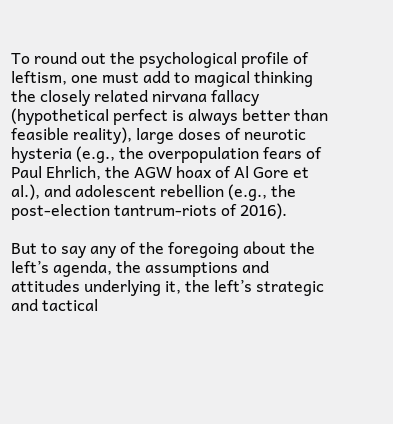To round out the psychological profile of leftism, one must add to magical thinking the closely related nirvana fallacy (hypothetical perfect is always better than feasible reality), large doses of neurotic hysteria (e.g., the overpopulation fears of Paul Ehrlich, the AGW hoax of Al Gore et al.), and adolescent rebellion (e.g., the post-election tantrum-riots of 2016).

But to say any of the foregoing about the left’s agenda, the assumptions and attitudes underlying it, the left’s strategic and tactical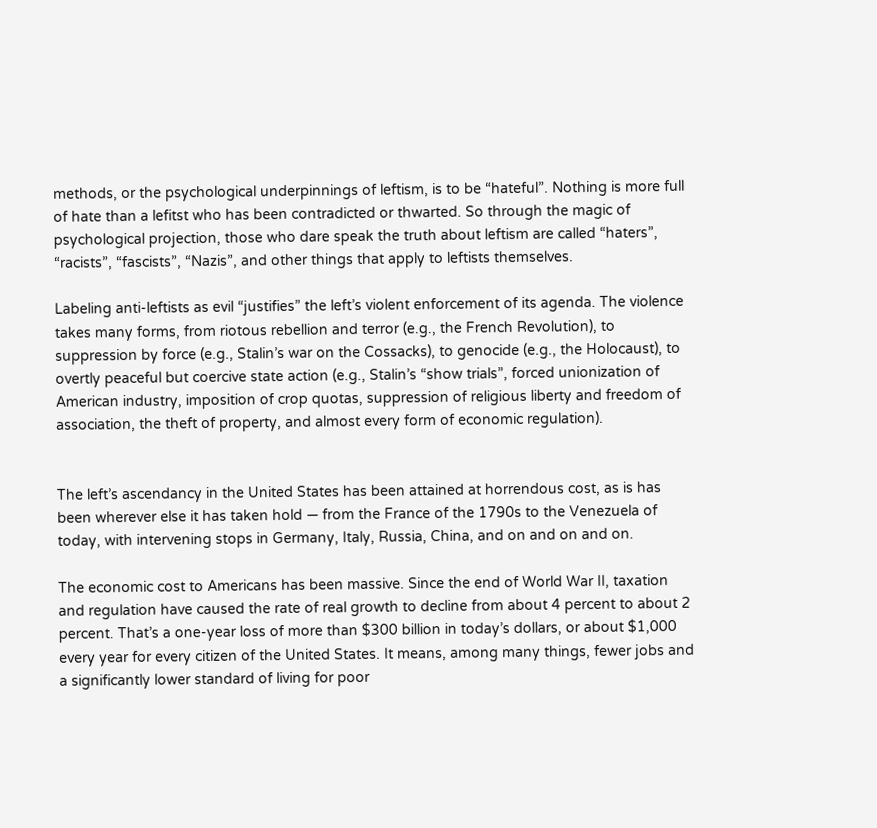methods, or the psychological underpinnings of leftism, is to be “hateful”. Nothing is more full of hate than a lefitst who has been contradicted or thwarted. So through the magic of psychological projection, those who dare speak the truth about leftism are called “haters”, “racists”, “fascists”, “Nazis”, and other things that apply to leftists themselves.

Labeling anti-leftists as evil “justifies” the left’s violent enforcement of its agenda. The violence takes many forms, from riotous rebellion and terror (e.g., the French Revolution), to suppression by force (e.g., Stalin’s war on the Cossacks), to genocide (e.g., the Holocaust), to overtly peaceful but coercive state action (e.g., Stalin’s “show trials”, forced unionization of American industry, imposition of crop quotas, suppression of religious liberty and freedom of association, the theft of property, and almost every form of economic regulation).


The left’s ascendancy in the United States has been attained at horrendous cost, as is has been wherever else it has taken hold — from the France of the 1790s to the Venezuela of today, with intervening stops in Germany, Italy, Russia, China, and on and on and on.

The economic cost to Americans has been massive. Since the end of World War II, taxation and regulation have caused the rate of real growth to decline from about 4 percent to about 2 percent. That’s a one-year loss of more than $300 billion in today’s dollars, or about $1,000 every year for every citizen of the United States. It means, among many things, fewer jobs and a significantly lower standard of living for poor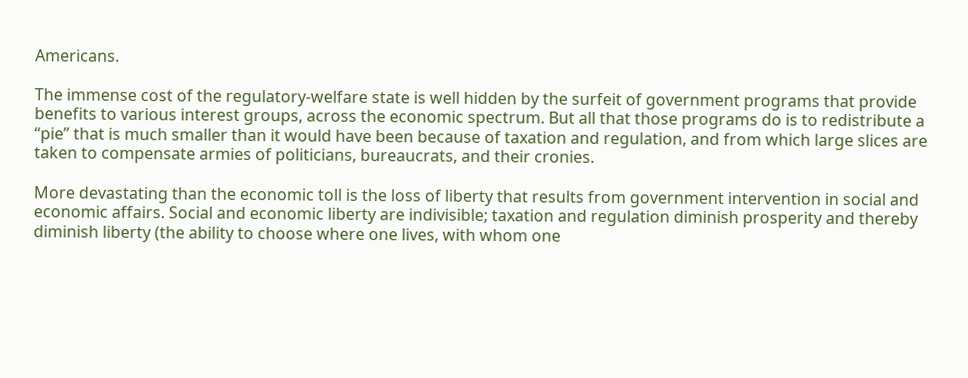Americans.

The immense cost of the regulatory-welfare state is well hidden by the surfeit of government programs that provide benefits to various interest groups, across the economic spectrum. But all that those programs do is to redistribute a “pie” that is much smaller than it would have been because of taxation and regulation, and from which large slices are taken to compensate armies of politicians, bureaucrats, and their cronies.

More devastating than the economic toll is the loss of liberty that results from government intervention in social and economic affairs. Social and economic liberty are indivisible; taxation and regulation diminish prosperity and thereby diminish liberty (the ability to choose where one lives, with whom one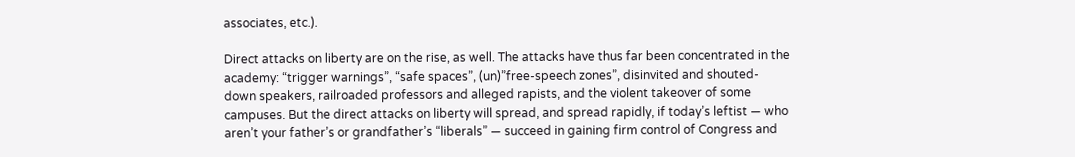associates, etc.).

Direct attacks on liberty are on the rise, as well. The attacks have thus far been concentrated in the academy: “trigger warnings”, “safe spaces”, (un)”free-speech zones”, disinvited and shouted-down speakers, railroaded professors and alleged rapists, and the violent takeover of some campuses. But the direct attacks on liberty will spread, and spread rapidly, if today’s leftist — who aren’t your father’s or grandfather’s “liberals” — succeed in gaining firm control of Congress and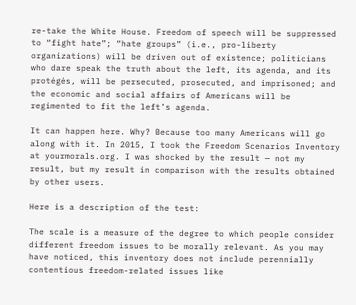re-take the White House. Freedom of speech will be suppressed to “fight hate”; “hate groups” (i.e., pro-liberty organizations) will be driven out of existence; politicians who dare speak the truth about the left, its agenda, and its protégés, will be persecuted, prosecuted, and imprisoned; and the economic and social affairs of Americans will be regimented to fit the left’s agenda.

It can happen here. Why? Because too many Americans will go along with it. In 2015, I took the Freedom Scenarios Inventory at yourmorals.org. I was shocked by the result — not my result, but my result in comparison with the results obtained by other users.

Here is a description of the test:

The scale is a measure of the degree to which people consider different freedom issues to be morally relevant. As you may have noticed, this inventory does not include perennially contentious freedom-related issues like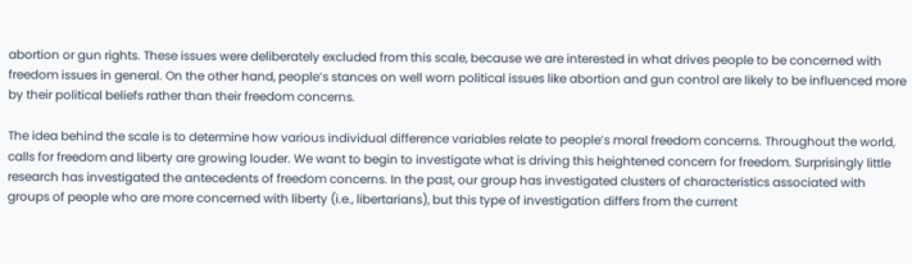abortion or gun rights. These issues were deliberately excluded from this scale, because we are interested in what drives people to be concerned with freedom issues in general. On the other hand, people’s stances on well worn political issues like abortion and gun control are likely to be influenced more by their political beliefs rather than their freedom concerns.

The idea behind the scale is to determine how various individual difference variables relate to people’s moral freedom concerns. Throughout the world, calls for freedom and liberty are growing louder. We want to begin to investigate what is driving this heightened concern for freedom. Surprisingly little research has investigated the antecedents of freedom concerns. In the past, our group has investigated clusters of characteristics associated with groups of people who are more concerned with liberty (i.e., libertarians), but this type of investigation differs from the current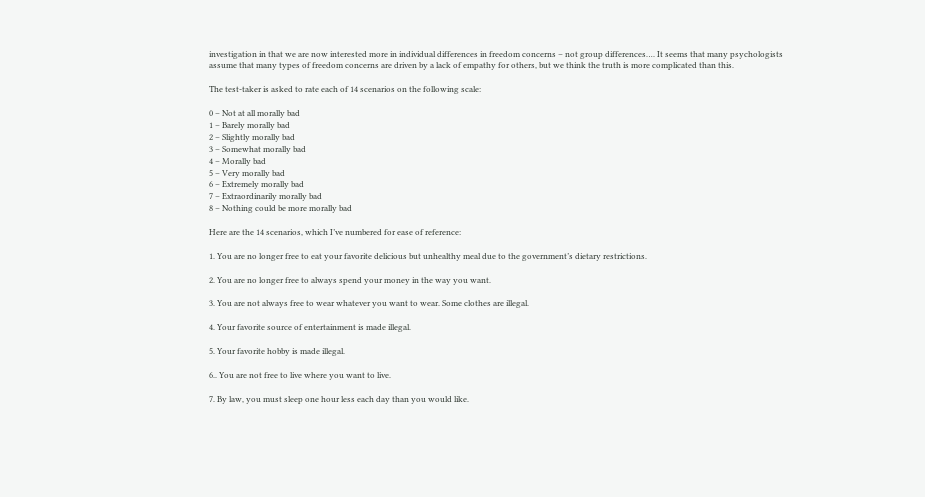investigation in that we are now interested more in individual differences in freedom concerns – not group differences…. It seems that many psychologists assume that many types of freedom concerns are driven by a lack of empathy for others, but we think the truth is more complicated than this.

The test-taker is asked to rate each of 14 scenarios on the following scale:

0 – Not at all morally bad
1 – Barely morally bad
2 – Slightly morally bad
3 – Somewhat morally bad
4 – Morally bad
5 – Very morally bad
6 – Extremely morally bad
7 – Extraordinarily morally bad
8 – Nothing could be more morally bad

Here are the 14 scenarios, which I’ve numbered for ease of reference:

1. You are no longer free to eat your favorite delicious but unhealthy meal due to the government’s dietary restrictions.

2. You are no longer free to always spend your money in the way you want.

3. You are not always free to wear whatever you want to wear. Some clothes are illegal.

4. Your favorite source of entertainment is made illegal.

5. Your favorite hobby is made illegal.

6.. You are not free to live where you want to live.

7. By law, you must sleep one hour less each day than you would like.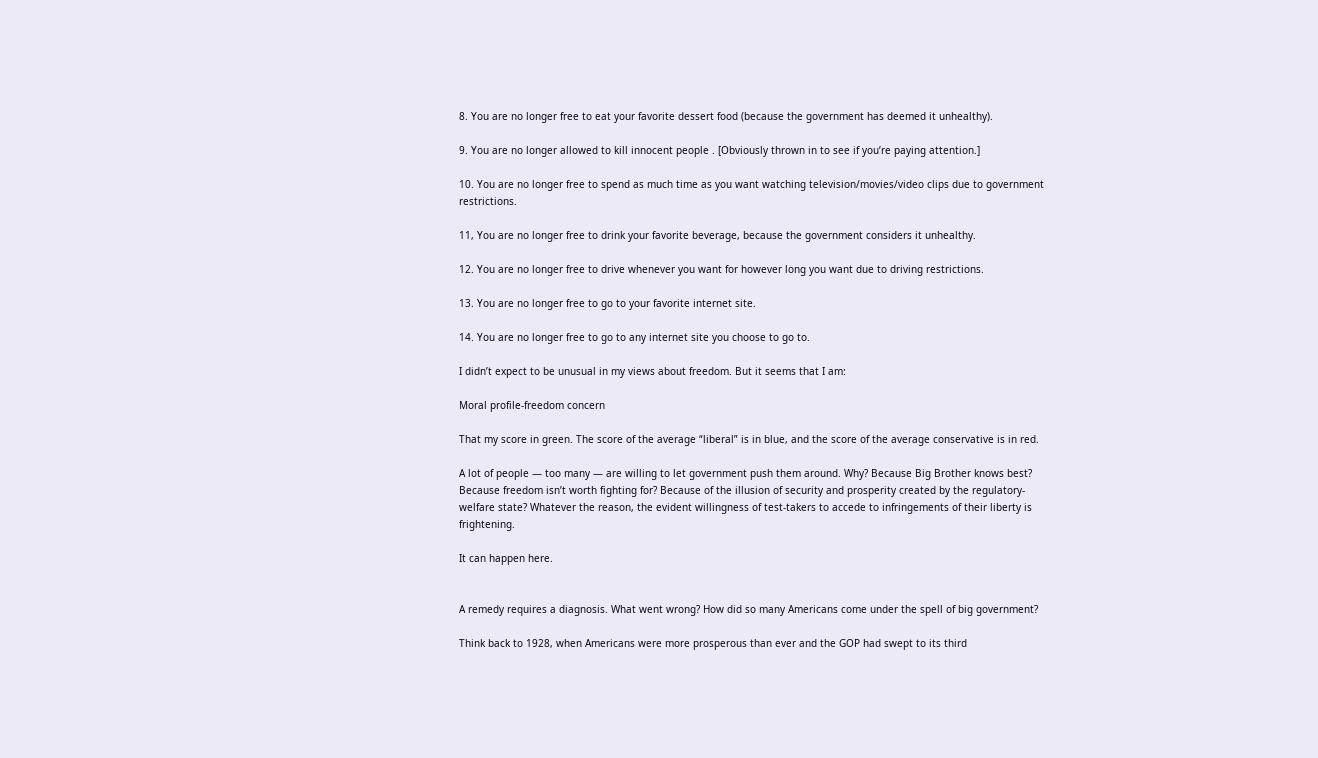8. You are no longer free to eat your favorite dessert food (because the government has deemed it unhealthy).

9. You are no longer allowed to kill innocent people . [Obviously thrown in to see if you’re paying attention.]

10. You are no longer free to spend as much time as you want watching television/movies/video clips due to government restrictions.

11, You are no longer free to drink your favorite beverage, because the government considers it unhealthy.

12. You are no longer free to drive whenever you want for however long you want due to driving restrictions.

13. You are no longer free to go to your favorite internet site.

14. You are no longer free to go to any internet site you choose to go to.

I didn’t expect to be unusual in my views about freedom. But it seems that I am:

Moral profile-freedom concern

That my score in green. The score of the average “liberal” is in blue, and the score of the average conservative is in red.

A lot of people — too many — are willing to let government push them around. Why? Because Big Brother knows best? Because freedom isn’t worth fighting for? Because of the illusion of security and prosperity created by the regulatory-welfare state? Whatever the reason, the evident willingness of test-takers to accede to infringements of their liberty is frightening.

It can happen here.


A remedy requires a diagnosis. What went wrong? How did so many Americans come under the spell of big government?

Think back to 1928, when Americans were more prosperous than ever and the GOP had swept to its third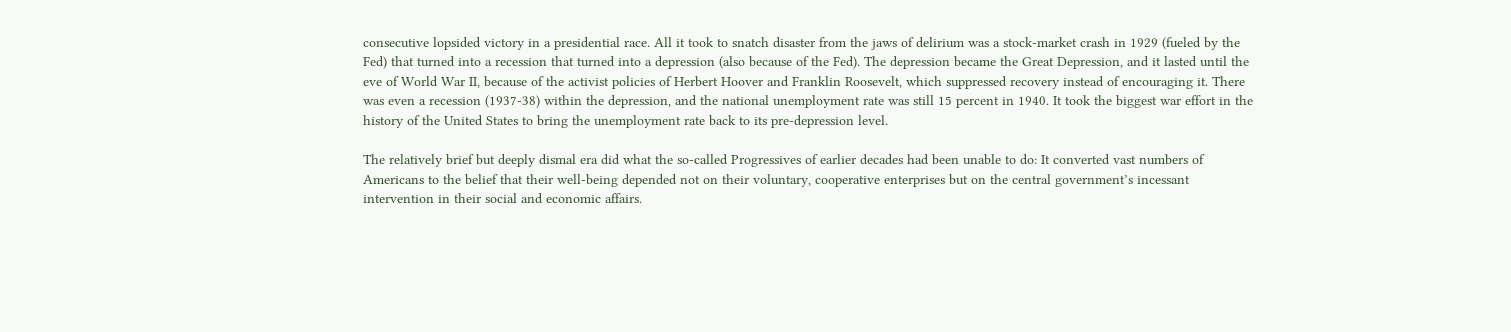consecutive lopsided victory in a presidential race. All it took to snatch disaster from the jaws of delirium was a stock-market crash in 1929 (fueled by the Fed) that turned into a recession that turned into a depression (also because of the Fed). The depression became the Great Depression, and it lasted until the eve of World War II, because of the activist policies of Herbert Hoover and Franklin Roosevelt, which suppressed recovery instead of encouraging it. There was even a recession (1937-38) within the depression, and the national unemployment rate was still 15 percent in 1940. It took the biggest war effort in the history of the United States to bring the unemployment rate back to its pre-depression level.

The relatively brief but deeply dismal era did what the so-called Progressives of earlier decades had been unable to do: It converted vast numbers of Americans to the belief that their well-being depended not on their voluntary, cooperative enterprises but on the central government’s incessant intervention in their social and economic affairs.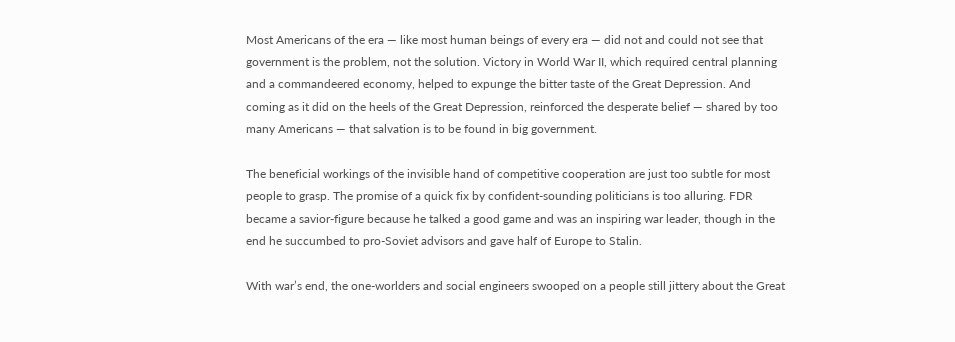Most Americans of the era — like most human beings of every era — did not and could not see that government is the problem, not the solution. Victory in World War II, which required central planning and a commandeered economy, helped to expunge the bitter taste of the Great Depression. And coming as it did on the heels of the Great Depression, reinforced the desperate belief — shared by too many Americans — that salvation is to be found in big government.

The beneficial workings of the invisible hand of competitive cooperation are just too subtle for most people to grasp. The promise of a quick fix by confident-sounding politicians is too alluring. FDR became a savior-figure because he talked a good game and was an inspiring war leader, though in the end he succumbed to pro-Soviet advisors and gave half of Europe to Stalin.

With war’s end, the one-worlders and social engineers swooped on a people still jittery about the Great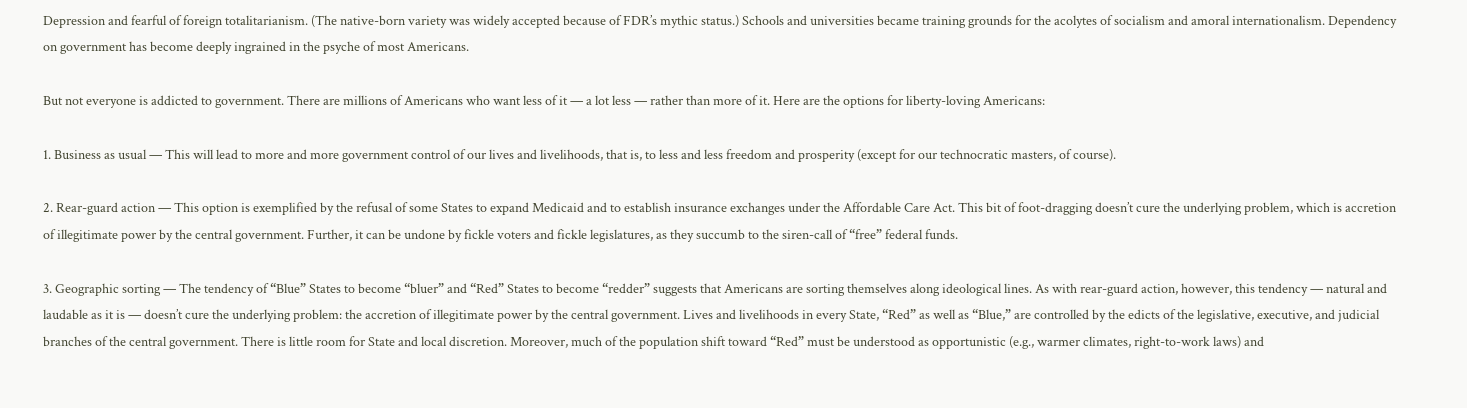Depression and fearful of foreign totalitarianism. (The native-born variety was widely accepted because of FDR’s mythic status.) Schools and universities became training grounds for the acolytes of socialism and amoral internationalism. Dependency on government has become deeply ingrained in the psyche of most Americans.

But not everyone is addicted to government. There are millions of Americans who want less of it — a lot less — rather than more of it. Here are the options for liberty-loving Americans:

1. Business as usual — This will lead to more and more government control of our lives and livelihoods, that is, to less and less freedom and prosperity (except for our technocratic masters, of course).

2. Rear-guard action — This option is exemplified by the refusal of some States to expand Medicaid and to establish insurance exchanges under the Affordable Care Act. This bit of foot-dragging doesn’t cure the underlying problem, which is accretion of illegitimate power by the central government. Further, it can be undone by fickle voters and fickle legislatures, as they succumb to the siren-call of “free” federal funds.

3. Geographic sorting — The tendency of “Blue” States to become “bluer” and “Red” States to become “redder” suggests that Americans are sorting themselves along ideological lines. As with rear-guard action, however, this tendency — natural and laudable as it is — doesn’t cure the underlying problem: the accretion of illegitimate power by the central government. Lives and livelihoods in every State, “Red” as well as “Blue,” are controlled by the edicts of the legislative, executive, and judicial branches of the central government. There is little room for State and local discretion. Moreover, much of the population shift toward “Red” must be understood as opportunistic (e.g., warmer climates, right-to-work laws) and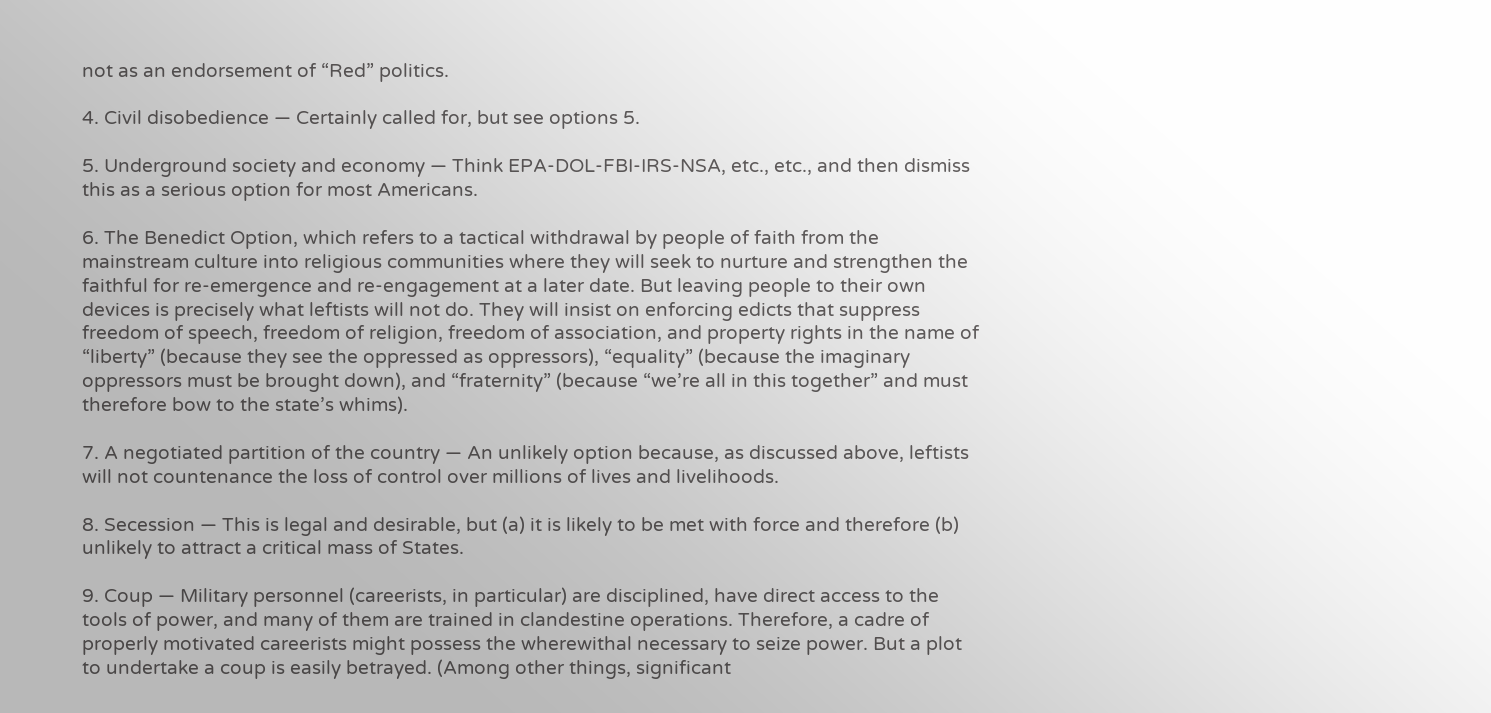not as an endorsement of “Red” politics.

4. Civil disobedience — Certainly called for, but see options 5.

5. Underground society and economy — Think EPA-DOL-FBI-IRS-NSA, etc., etc., and then dismiss this as a serious option for most Americans.

6. The Benedict Option, which refers to a tactical withdrawal by people of faith from the mainstream culture into religious communities where they will seek to nurture and strengthen the faithful for re-emergence and re-engagement at a later date. But leaving people to their own devices is precisely what leftists will not do. They will insist on enforcing edicts that suppress freedom of speech, freedom of religion, freedom of association, and property rights in the name of “liberty” (because they see the oppressed as oppressors), “equality” (because the imaginary oppressors must be brought down), and “fraternity” (because “we’re all in this together” and must therefore bow to the state’s whims).

7. A negotiated partition of the country — An unlikely option because, as discussed above, leftists will not countenance the loss of control over millions of lives and livelihoods.

8. Secession — This is legal and desirable, but (a) it is likely to be met with force and therefore (b) unlikely to attract a critical mass of States.

9. Coup — Military personnel (careerists, in particular) are disciplined, have direct access to the tools of power, and many of them are trained in clandestine operations. Therefore, a cadre of properly motivated careerists might possess the wherewithal necessary to seize power. But a plot to undertake a coup is easily betrayed. (Among other things, significant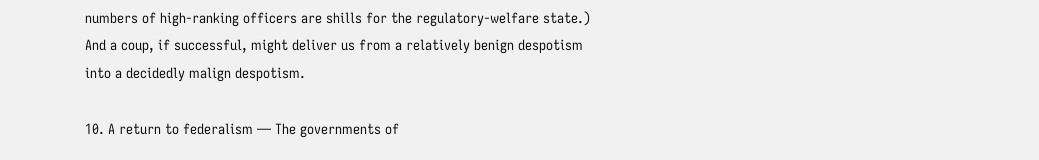numbers of high-ranking officers are shills for the regulatory-welfare state.) And a coup, if successful, might deliver us from a relatively benign despotism into a decidedly malign despotism.

10. A return to federalism — The governments of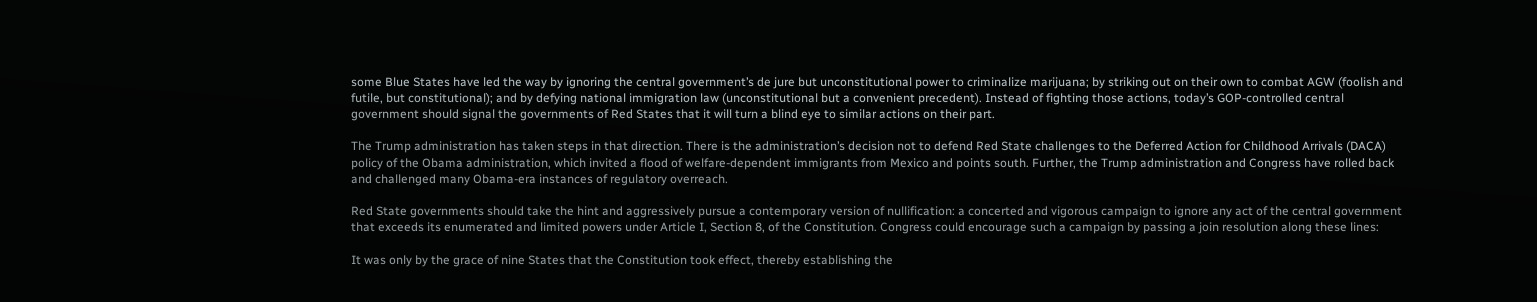some Blue States have led the way by ignoring the central government’s de jure but unconstitutional power to criminalize marijuana; by striking out on their own to combat AGW (foolish and futile, but constitutional); and by defying national immigration law (unconstitutional but a convenient precedent). Instead of fighting those actions, today’s GOP-controlled central government should signal the governments of Red States that it will turn a blind eye to similar actions on their part.

The Trump administration has taken steps in that direction. There is the administration’s decision not to defend Red State challenges to the Deferred Action for Childhood Arrivals (DACA) policy of the Obama administration, which invited a flood of welfare-dependent immigrants from Mexico and points south. Further, the Trump administration and Congress have rolled back and challenged many Obama-era instances of regulatory overreach.

Red State governments should take the hint and aggressively pursue a contemporary version of nullification: a concerted and vigorous campaign to ignore any act of the central government that exceeds its enumerated and limited powers under Article I, Section 8, of the Constitution. Congress could encourage such a campaign by passing a join resolution along these lines:

It was only by the grace of nine States that the Constitution took effect, thereby establishing the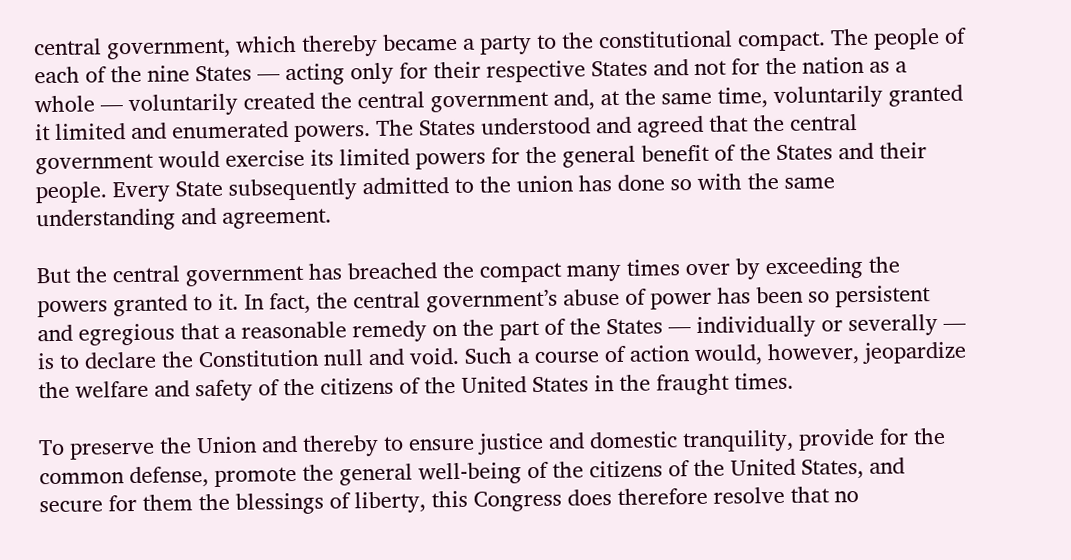central government, which thereby became a party to the constitutional compact. The people of each of the nine States — acting only for their respective States and not for the nation as a whole — voluntarily created the central government and, at the same time, voluntarily granted it limited and enumerated powers. The States understood and agreed that the central government would exercise its limited powers for the general benefit of the States and their people. Every State subsequently admitted to the union has done so with the same understanding and agreement.

But the central government has breached the compact many times over by exceeding the powers granted to it. In fact, the central government’s abuse of power has been so persistent and egregious that a reasonable remedy on the part of the States — individually or severally — is to declare the Constitution null and void. Such a course of action would, however, jeopardize the welfare and safety of the citizens of the United States in the fraught times.

To preserve the Union and thereby to ensure justice and domestic tranquility, provide for the common defense, promote the general well-being of the citizens of the United States, and secure for them the blessings of liberty, this Congress does therefore resolve that no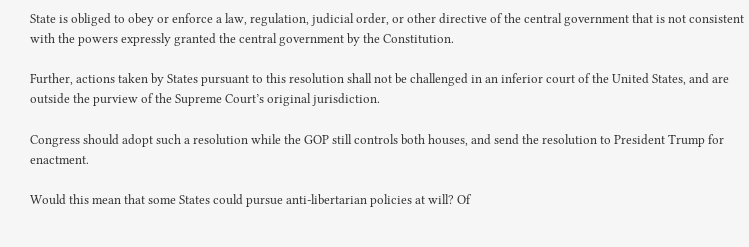State is obliged to obey or enforce a law, regulation, judicial order, or other directive of the central government that is not consistent with the powers expressly granted the central government by the Constitution.

Further, actions taken by States pursuant to this resolution shall not be challenged in an inferior court of the United States, and are outside the purview of the Supreme Court’s original jurisdiction.

Congress should adopt such a resolution while the GOP still controls both houses, and send the resolution to President Trump for enactment.

Would this mean that some States could pursue anti-libertarian policies at will? Of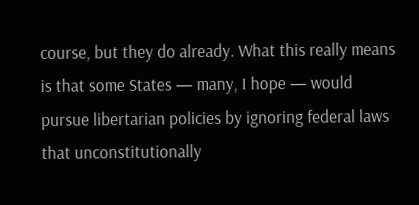course, but they do already. What this really means is that some States — many, I hope — would pursue libertarian policies by ignoring federal laws that unconstitutionally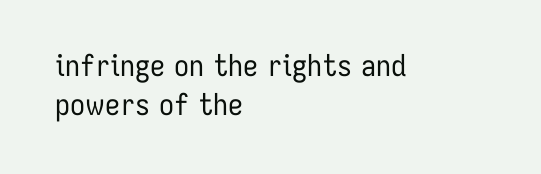infringe on the rights and powers of the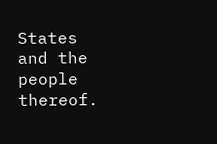States and the people thereof.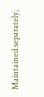Maintained separately,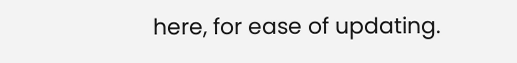here, for ease of updating.